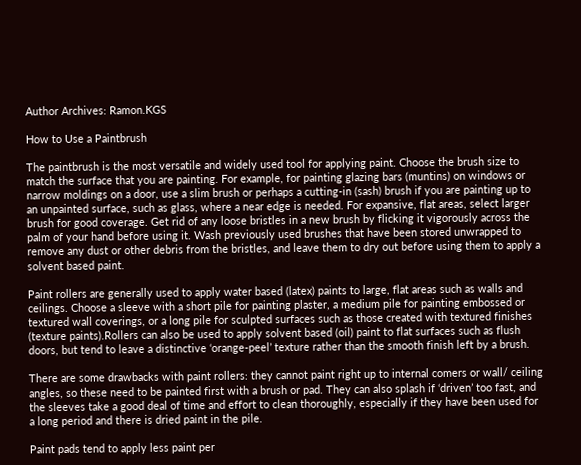Author Archives: Ramon.KGS

How to Use a Paintbrush

The paintbrush is the most versatile and widely used tool for applying paint. Choose the brush size to match the surface that you are painting. For example, for painting glazing bars (muntins) on windows or narrow moldings on a door, use a slim brush or perhaps a cutting-in (sash) brush if you are painting up to an unpainted surface, such as glass, where a near edge is needed. For expansive, flat areas, select larger brush for good coverage. Get rid of any loose bristles in a new brush by flicking it vigorously across the palm of your hand before using it. Wash previously used brushes that have been stored unwrapped to remove any dust or other debris from the bristles, and leave them to dry out before using them to apply a solvent based paint.

Paint rollers are generally used to apply water based (latex) paints to large, flat areas such as walls and ceilings. Choose a sleeve with a short pile for painting plaster, a medium pile for painting embossed or textured wall coverings, or a long pile for sculpted surfaces such as those created with textured finishes (texture paints).Rollers can also be used to apply solvent based (oil) paint to flat surfaces such as flush doors, but tend to leave a distinctive ‘orange-peel’ texture rather than the smooth finish left by a brush.

There are some drawbacks with paint rollers: they cannot paint right up to internal comers or wall/ ceiling angles, so these need to be painted first with a brush or pad. They can also splash if ‘driven’ too fast, and the sleeves take a good deal of time and effort to clean thoroughly, especially if they have been used for a long period and there is dried paint in the pile.

Paint pads tend to apply less paint per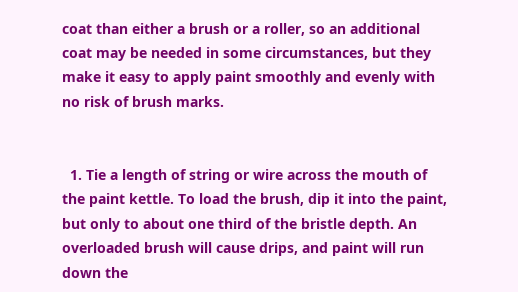coat than either a brush or a roller, so an additional coat may be needed in some circumstances, but they make it easy to apply paint smoothly and evenly with no risk of brush marks.


  1. Tie a length of string or wire across the mouth of the paint kettle. To load the brush, dip it into the paint, but only to about one third of the bristle depth. An overloaded brush will cause drips, and paint will run down the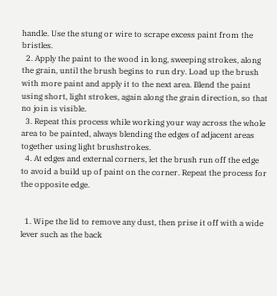handle. Use the stung or wire to scrape excess paint from the bristles.
  2. Apply the paint to the wood in long, sweeping strokes, along the grain, until the brush begins to run dry. Load up the brush with more paint and apply it to the next area. Blend the paint using short, light strokes, again along the grain direction, so that no join is visible.
  3. Repeat this process while working your way across the whole area to be painted, always blending the edges of adjacent areas together using light brushstrokes.
  4. At edges and external corners, let the brush run off the edge to avoid a build up of paint on the corner. Repeat the process for the opposite edge.


  1. Wipe the lid to remove any dust, then prise it off with a wide lever such as the back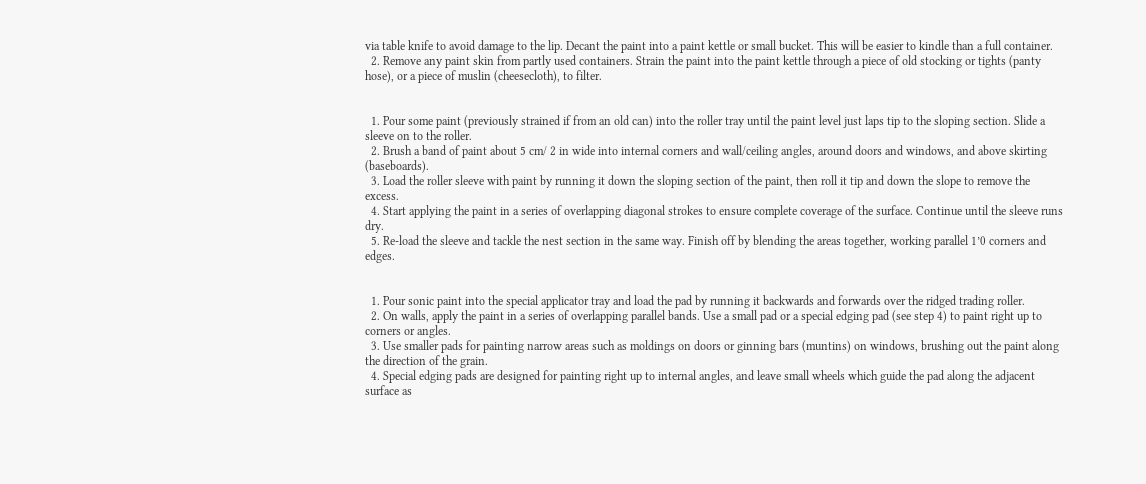via table knife to avoid damage to the lip. Decant the paint into a paint kettle or small bucket. This will be easier to kindle than a full container.
  2. Remove any paint skin from partly used containers. Strain the paint into the paint kettle through a piece of old stocking or tights (panty hose), or a piece of muslin (cheesecloth), to filter.


  1. Pour some paint (previously strained if from an old can) into the roller tray until the paint level just laps tip to the sloping section. Slide a sleeve on to the roller.
  2. Brush a band of paint about 5 cm/ 2 in wide into internal corners and wall/ceiling angles, around doors and windows, and above skirting (baseboards).
  3. Load the roller sleeve with paint by running it down the sloping section of the paint, then roll it tip and down the slope to remove the excess.
  4. Start applying the paint in a series of overlapping diagonal strokes to ensure complete coverage of the surface. Continue until the sleeve runs dry.
  5. Re-load the sleeve and tackle the nest section in the same way. Finish off by blending the areas together, working parallel 1’0 corners and edges.


  1. Pour sonic paint into the special applicator tray and load the pad by running it backwards and forwards over the ridged trading roller.
  2. On walls, apply the paint in a series of overlapping parallel bands. Use a small pad or a special edging pad (see step 4) to paint right up to corners or angles.
  3. Use smaller pads for painting narrow areas such as moldings on doors or ginning bars (muntins) on windows, brushing out the paint along the direction of the grain.
  4. Special edging pads are designed for painting right up to internal angles, and leave small wheels which guide the pad along the adjacent surface as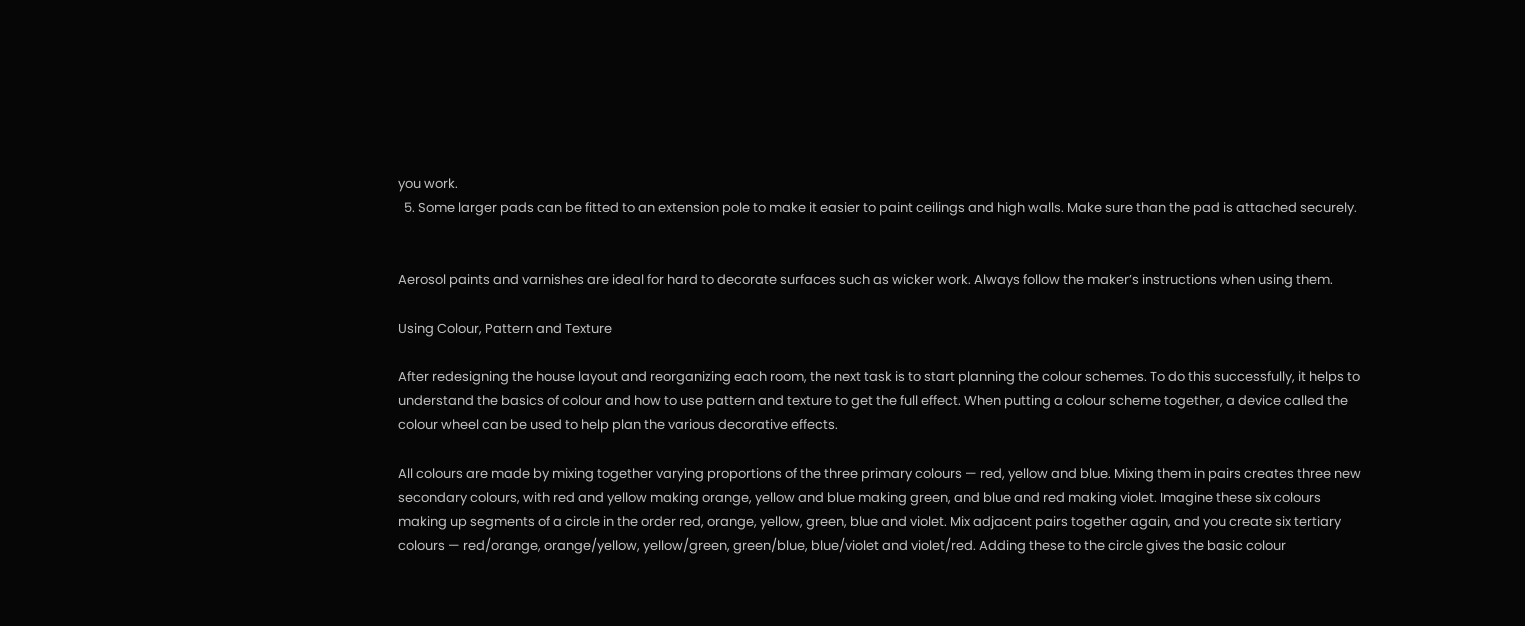you work.
  5. Some larger pads can be fitted to an extension pole to make it easier to paint ceilings and high walls. Make sure than the pad is attached securely.


Aerosol paints and varnishes are ideal for hard to decorate surfaces such as wicker work. Always follow the maker’s instructions when using them.

Using Colour, Pattern and Texture

After redesigning the house layout and reorganizing each room, the next task is to start planning the colour schemes. To do this successfully, it helps to understand the basics of colour and how to use pattern and texture to get the full effect. When putting a colour scheme together, a device called the colour wheel can be used to help plan the various decorative effects.

All colours are made by mixing together varying proportions of the three primary colours — red, yellow and blue. Mixing them in pairs creates three new secondary colours, with red and yellow making orange, yellow and blue making green, and blue and red making violet. Imagine these six colours making up segments of a circle in the order red, orange, yellow, green, blue and violet. Mix adjacent pairs together again, and you create six tertiary colours — red/orange, orange/yellow, yellow/green, green/blue, blue/violet and violet/red. Adding these to the circle gives the basic colour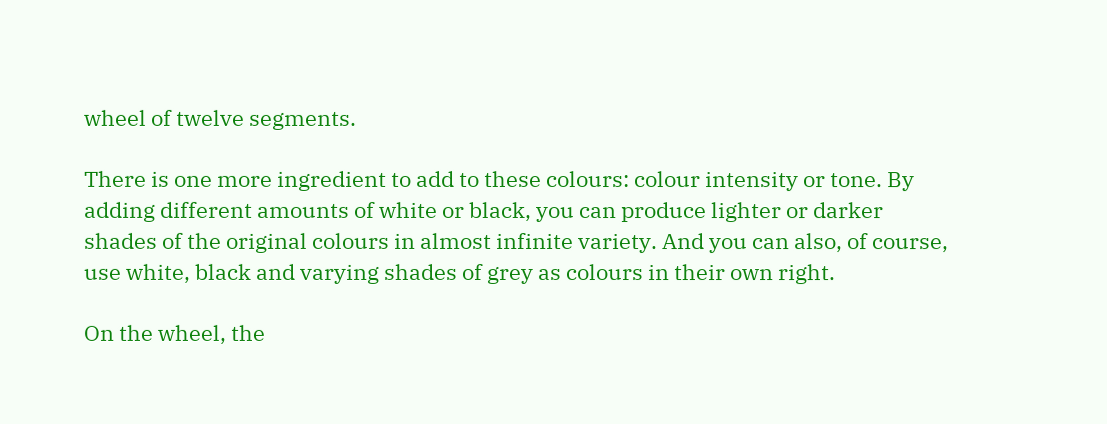wheel of twelve segments.

There is one more ingredient to add to these colours: colour intensity or tone. By adding different amounts of white or black, you can produce lighter or darker shades of the original colours in almost infinite variety. And you can also, of course, use white, black and varying shades of grey as colours in their own right.

On the wheel, the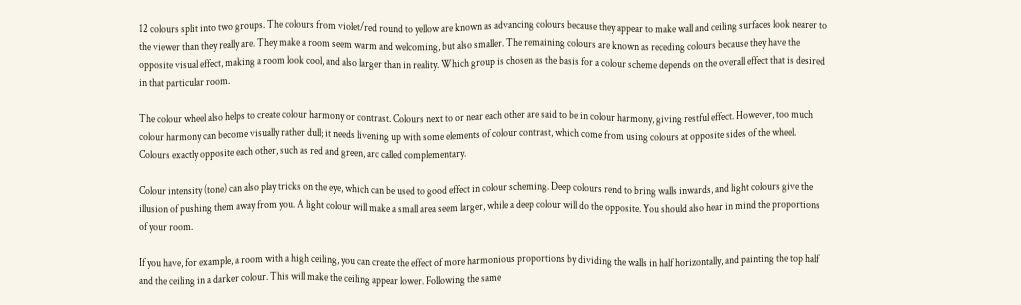12 colours split into two groups. The colours from violet/red round to yellow are known as advancing colours because they appear to make wall and ceiling surfaces look nearer to the viewer than they really are. They make a room seem warm and welcoming, but also smaller. The remaining colours are known as receding colours because they have the opposite visual effect, making a room look cool, and also larger than in reality. Which group is chosen as the basis for a colour scheme depends on the overall effect that is desired in that particular room.

The colour wheel also helps to create colour harmony or contrast. Colours next to or near each other are said to be in colour harmony, giving restful effect. However, too much colour harmony can become visually rather dull; it needs livening up with some elements of colour contrast, which come from using colours at opposite sides of the wheel. Colours exactly opposite each other, such as red and green, arc called complementary.

Colour intensity (tone) can also play tricks on the eye, which can be used to good effect in colour scheming. Deep colours rend to bring walls inwards, and light colours give the illusion of pushing them away from you. A light colour will make a small area seem larger, while a deep colour will do the opposite. You should also hear in mind the proportions of your room.

If you have, for example, a room with a high ceiling, you can create the effect of more harmonious proportions by dividing the walls in half horizontally, and painting the top half and the ceiling in a darker colour. This will make the ceiling appear lower. Following the same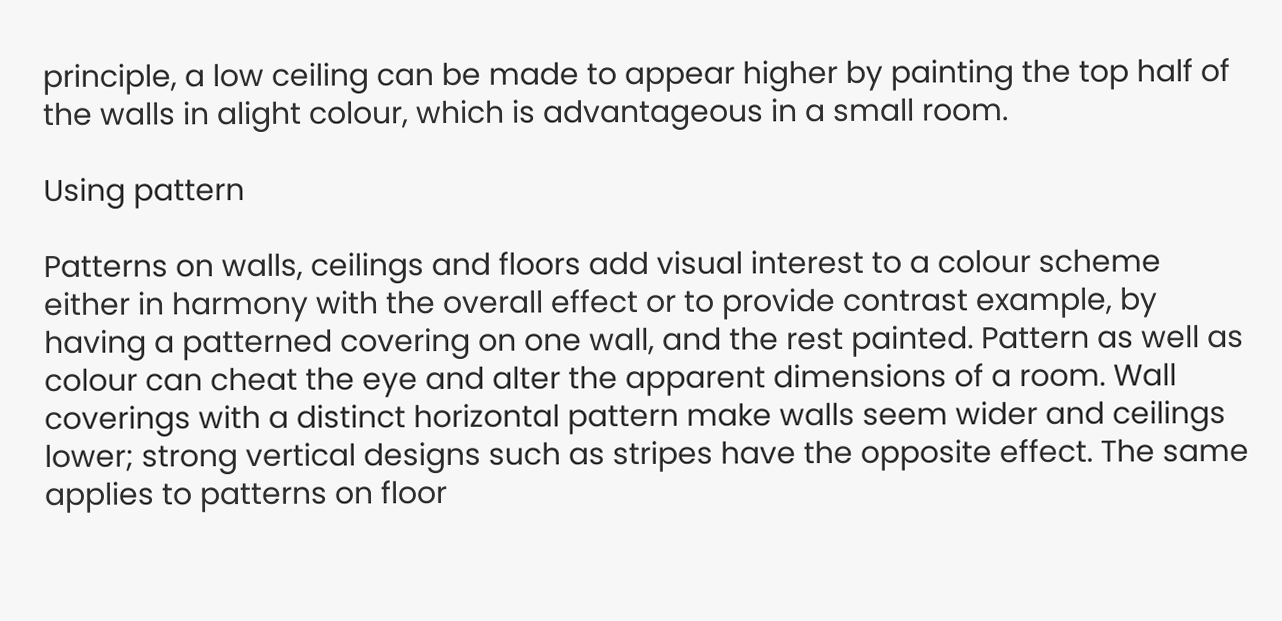principle, a low ceiling can be made to appear higher by painting the top half of the walls in alight colour, which is advantageous in a small room.

Using pattern

Patterns on walls, ceilings and floors add visual interest to a colour scheme either in harmony with the overall effect or to provide contrast example, by having a patterned covering on one wall, and the rest painted. Pattern as well as colour can cheat the eye and alter the apparent dimensions of a room. Wall coverings with a distinct horizontal pattern make walls seem wider and ceilings lower; strong vertical designs such as stripes have the opposite effect. The same applies to patterns on floor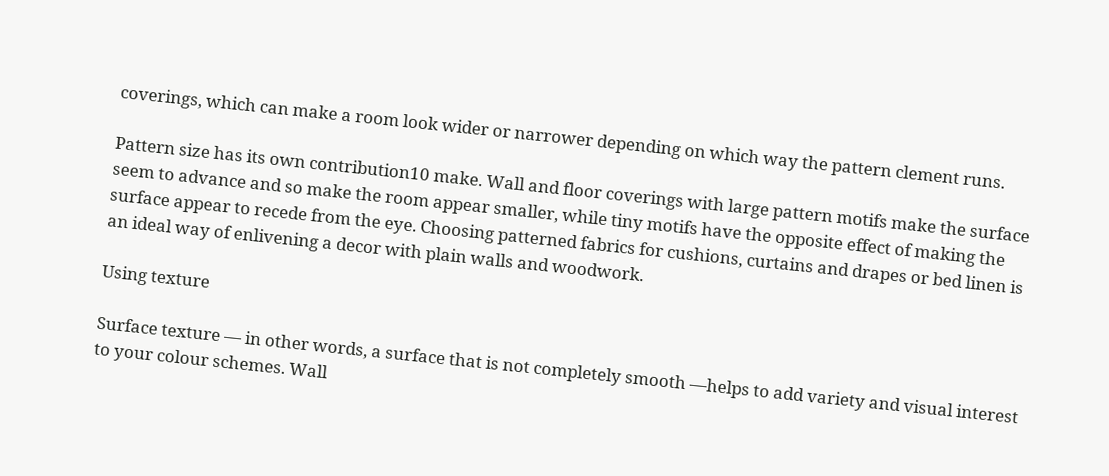coverings, which can make a room look wider or narrower depending on which way the pattern clement runs.

Pattern size has its own contribution10 make. Wall and floor coverings with large pattern motifs make the surface seem to advance and so make the room appear smaller, while tiny motifs have the opposite effect of making the surface appear to recede from the eye. Choosing patterned fabrics for cushions, curtains and drapes or bed linen is an ideal way of enlivening a decor with plain walls and woodwork.

Using texture

Surface texture — in other words, a surface that is not completely smooth —helps to add variety and visual interest to your colour schemes. Wall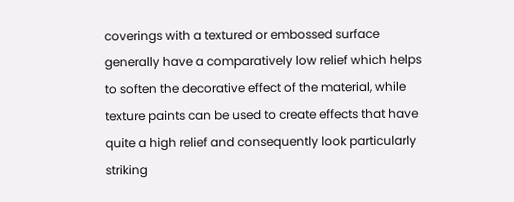coverings with a textured or embossed surface generally have a comparatively low relief which helps to soften the decorative effect of the material, while texture paints can be used to create effects that have quite a high relief and consequently look particularly striking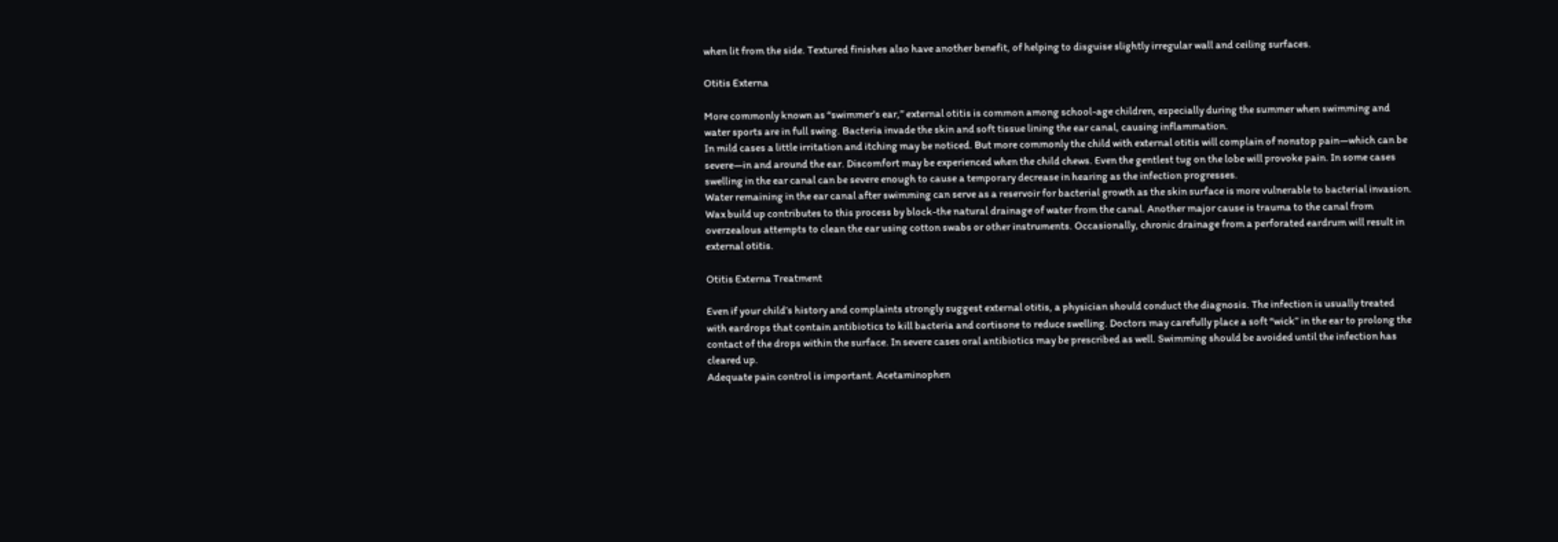when lit from the side. Textured finishes also have another benefit, of helping to disguise slightly irregular wall and ceiling surfaces.

Otitis Externa

More commonly known as “swimmer’s ear,” external otitis is common among school-age children, especially during the summer when swimming and water sports are in full swing. Bacteria invade the skin and soft tissue lining the ear canal, causing inflammation.
In mild cases a little irritation and itching may be noticed. But more commonly the child with external otitis will complain of nonstop pain—which can be severe—in and around the ear. Discomfort may be experienced when the child chews. Even the gentlest tug on the lobe will provoke pain. In some cases swelling in the ear canal can be severe enough to cause a temporary decrease in hearing as the infection progresses.
Water remaining in the ear canal after swimming can serve as a reservoir for bacterial growth as the skin surface is more vulnerable to bacterial invasion. Wax build up contributes to this process by block-the natural drainage of water from the canal. Another major cause is trauma to the canal from overzealous attempts to clean the ear using cotton swabs or other instruments. Occasionally, chronic drainage from a perforated eardrum will result in external otitis.

Otitis Externa Treatment

Even if your child’s history and complaints strongly suggest external otitis, a physician should conduct the diagnosis. The infection is usually treated with eardrops that contain antibiotics to kill bacteria and cortisone to reduce swelling. Doctors may carefully place a soft “wick” in the ear to prolong the contact of the drops within the surface. In severe cases oral antibiotics may be prescribed as well. Swimming should be avoided until the infection has cleared up.
Adequate pain control is important. Acetaminophen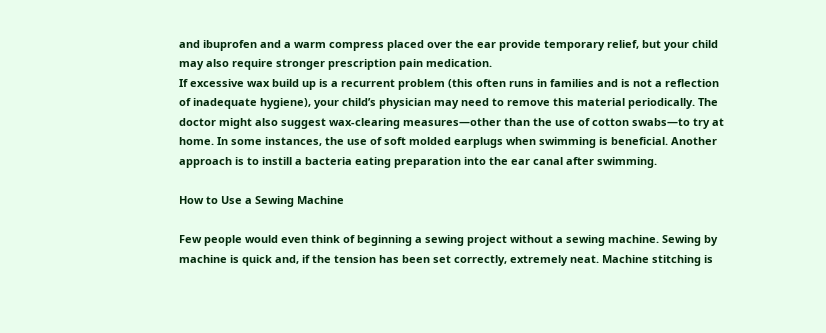and ibuprofen and a warm compress placed over the ear provide temporary relief, but your child may also require stronger prescription pain medication.
If excessive wax build up is a recurrent problem (this often runs in families and is not a reflection of inadequate hygiene), your child’s physician may need to remove this material periodically. The doctor might also suggest wax-clearing measures—other than the use of cotton swabs—to try at home. In some instances, the use of soft molded earplugs when swimming is beneficial. Another approach is to instill a bacteria eating preparation into the ear canal after swimming.

How to Use a Sewing Machine

Few people would even think of beginning a sewing project without a sewing machine. Sewing by machine is quick and, if the tension has been set correctly, extremely neat. Machine stitching is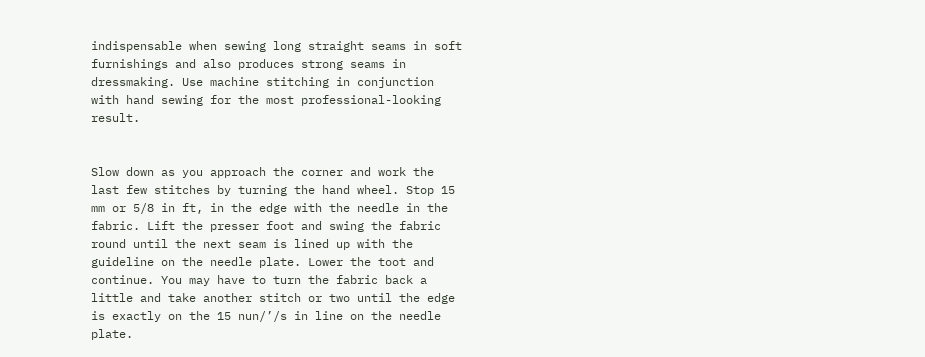indispensable when sewing long straight seams in soft furnishings and also produces strong seams in dressmaking. Use machine stitching in conjunction with hand sewing for the most professional-looking result.


Slow down as you approach the corner and work the last few stitches by turning the hand wheel. Stop 15 mm or 5/8 in ft, in the edge with the needle in the fabric. Lift the presser foot and swing the fabric round until the next seam is lined up with the guideline on the needle plate. Lower the toot and continue. You may have to turn the fabric back a little and take another stitch or two until the edge is exactly on the 15 nun/’/s in line on the needle plate.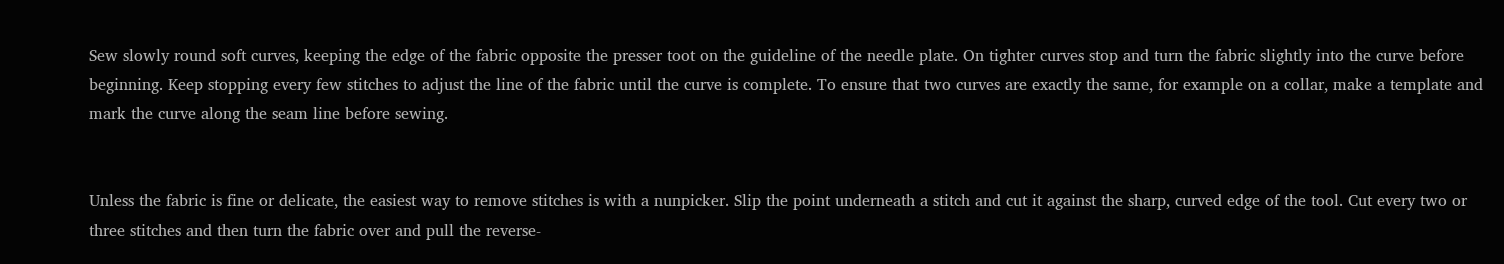Sew slowly round soft curves, keeping the edge of the fabric opposite the presser toot on the guideline of the needle plate. On tighter curves stop and turn the fabric slightly into the curve before beginning. Keep stopping every few stitches to adjust the line of the fabric until the curve is complete. To ensure that two curves are exactly the same, for example on a collar, make a template and mark the curve along the seam line before sewing.


Unless the fabric is fine or delicate, the easiest way to remove stitches is with a nunpicker. Slip the point underneath a stitch and cut it against the sharp, curved edge of the tool. Cut every two or three stitches and then turn the fabric over and pull the reverse-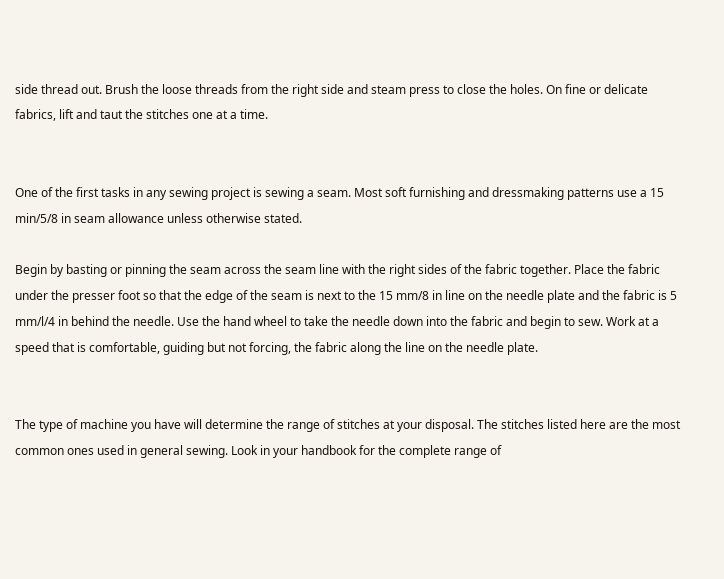side thread out. Brush the loose threads from the right side and steam press to close the holes. On fine or delicate fabrics, lift and taut the stitches one at a time.


One of the first tasks in any sewing project is sewing a seam. Most soft furnishing and dressmaking patterns use a 15 min/5/8 in seam allowance unless otherwise stated.

Begin by basting or pinning the seam across the seam line with the right sides of the fabric together. Place the fabric under the presser foot so that the edge of the seam is next to the 15 mm/8 in line on the needle plate and the fabric is 5 mm/l/4 in behind the needle. Use the hand wheel to take the needle down into the fabric and begin to sew. Work at a speed that is comfortable, guiding but not forcing, the fabric along the line on the needle plate.


The type of machine you have will determine the range of stitches at your disposal. The stitches listed here are the most common ones used in general sewing. Look in your handbook for the complete range of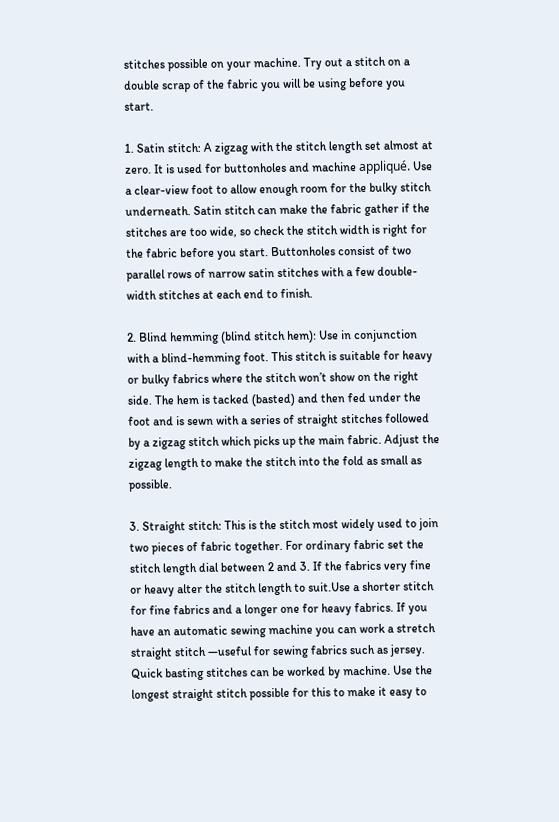stitches possible on your machine. Try out a stitch on a double scrap of the fabric you will be using before you start.

1. Satin stitch: A zigzag with the stitch length set almost at zero. It is used for buttonholes and machine appliqué. Use a clear-view foot to allow enough room for the bulky stitch underneath. Satin stitch can make the fabric gather if the stitches are too wide, so check the stitch width is right for the fabric before you start. Buttonholes consist of two parallel rows of narrow satin stitches with a few double-width stitches at each end to finish.

2. Blind hemming (blind stitch hem): Use in conjunction with a blind-hemming foot. This stitch is suitable for heavy or bulky fabrics where the stitch won’t show on the right side. The hem is tacked (basted) and then fed under the foot and is sewn with a series of straight stitches followed by a zigzag stitch which picks up the main fabric. Adjust the zigzag length to make the stitch into the fold as small as possible.

3. Straight stitch: This is the stitch most widely used to join two pieces of fabric together. For ordinary fabric set the stitch length dial between 2 and 3. If the fabrics very fine or heavy alter the stitch length to suit.Use a shorter stitch for fine fabrics and a longer one for heavy fabrics. If you have an automatic sewing machine you can work a stretch straight stitch —useful for sewing fabrics such as jersey. Quick basting stitches can be worked by machine. Use the longest straight stitch possible for this to make it easy to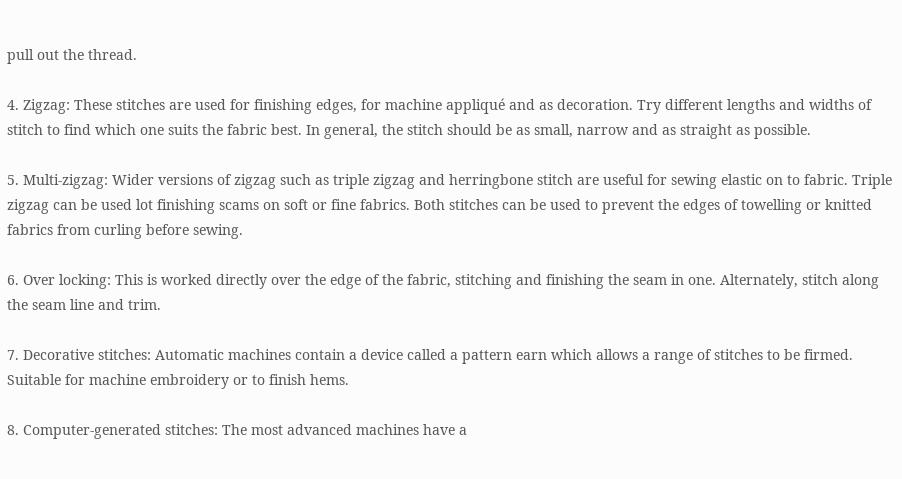pull out the thread.

4. Zigzag: These stitches are used for finishing edges, for machine appliqué and as decoration. Try different lengths and widths of stitch to find which one suits the fabric best. In general, the stitch should be as small, narrow and as straight as possible.

5. Multi-zigzag: Wider versions of zigzag such as triple zigzag and herringbone stitch are useful for sewing elastic on to fabric. Triple zigzag can be used lot finishing scams on soft or fine fabrics. Both stitches can be used to prevent the edges of towelling or knitted fabrics from curling before sewing.

6. Over locking: This is worked directly over the edge of the fabric, stitching and finishing the seam in one. Alternately, stitch along the seam line and trim.

7. Decorative stitches: Automatic machines contain a device called a pattern earn which allows a range of stitches to be firmed. Suitable for machine embroidery or to finish hems.

8. Computer-generated stitches: The most advanced machines have a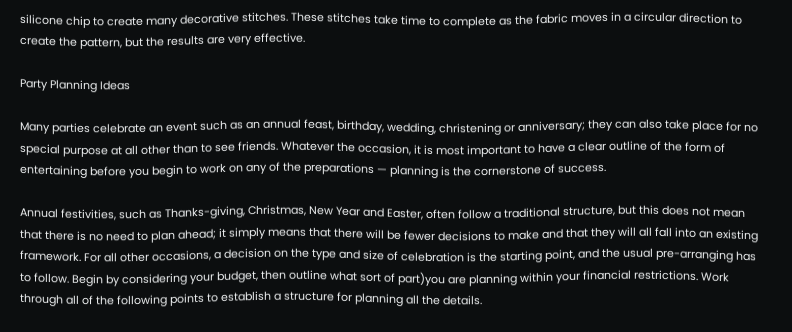silicone chip to create many decorative stitches. These stitches take time to complete as the fabric moves in a circular direction to create the pattern, but the results are very effective.

Party Planning Ideas

Many parties celebrate an event such as an annual feast, birthday, wedding, christening or anniversary; they can also take place for no special purpose at all other than to see friends. Whatever the occasion, it is most important to have a clear outline of the form of entertaining before you begin to work on any of the preparations — planning is the cornerstone of success.

Annual festivities, such as Thanks-giving, Christmas, New Year and Easter, often follow a traditional structure, but this does not mean that there is no need to plan ahead; it simply means that there will be fewer decisions to make and that they will all fall into an existing framework. For all other occasions, a decision on the type and size of celebration is the starting point, and the usual pre-arranging has to follow. Begin by considering your budget, then outline what sort of part)you are planning within your financial restrictions. Work through all of the following points to establish a structure for planning all the details.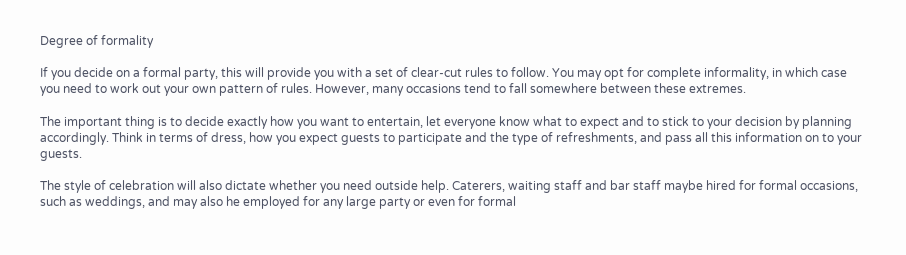Degree of formality

If you decide on a formal party, this will provide you with a set of clear-cut rules to follow. You may opt for complete informality, in which case you need to work out your own pattern of rules. However, many occasions tend to fall somewhere between these extremes.

The important thing is to decide exactly how you want to entertain, let everyone know what to expect and to stick to your decision by planning accordingly. Think in terms of dress, how you expect guests to participate and the type of refreshments, and pass all this information on to your guests.

The style of celebration will also dictate whether you need outside help. Caterers, waiting staff and bar staff maybe hired for formal occasions, such as weddings, and may also he employed for any large party or even for formal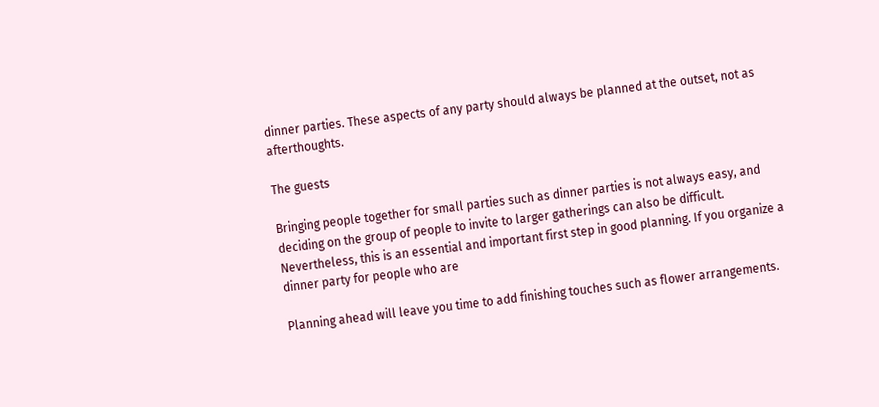dinner parties. These aspects of any party should always be planned at the outset, not as afterthoughts.

The guests

Bringing people together for small parties such as dinner parties is not always easy, and deciding on the group of people to invite to larger gatherings can also be difficult. Nevertheless, this is an essential and important first step in good planning. If you organize a dinner party for people who are

Planning ahead will leave you time to add finishing touches such as flower arrangements.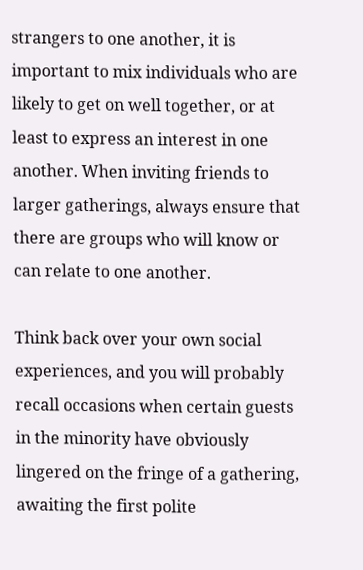strangers to one another, it is important to mix individuals who are likely to get on well together, or at least to express an interest in one another. When inviting friends to larger gatherings, always ensure that there are groups who will know or can relate to one another.

Think back over your own social experiences, and you will probably recall occasions when certain guests in the minority have obviously lingered on the fringe of a gathering, awaiting the first polite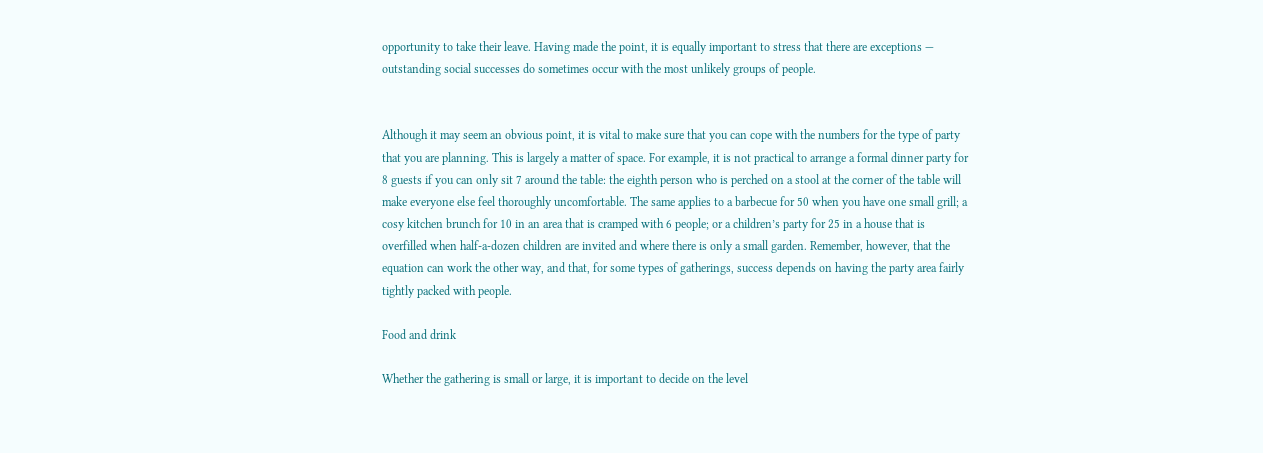opportunity to take their leave. Having made the point, it is equally important to stress that there are exceptions — outstanding social successes do sometimes occur with the most unlikely groups of people.


Although it may seem an obvious point, it is vital to make sure that you can cope with the numbers for the type of party that you are planning. This is largely a matter of space. For example, it is not practical to arrange a formal dinner party for 8 guests if you can only sit 7 around the table: the eighth person who is perched on a stool at the corner of the table will make everyone else feel thoroughly uncomfortable. The same applies to a barbecue for 50 when you have one small grill; a cosy kitchen brunch for 10 in an area that is cramped with 6 people; or a children’s party for 25 in a house that is overfilled when half-a-dozen children are invited and where there is only a small garden. Remember, however, that the equation can work the other way, and that, for some types of gatherings, success depends on having the party area fairly tightly packed with people.

Food and drink

Whether the gathering is small or large, it is important to decide on the level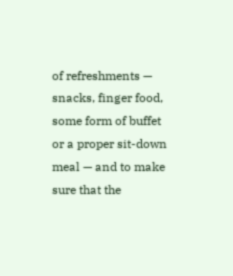of refreshments — snacks, finger food, some form of buffet or a proper sit-down meal — and to make sure that the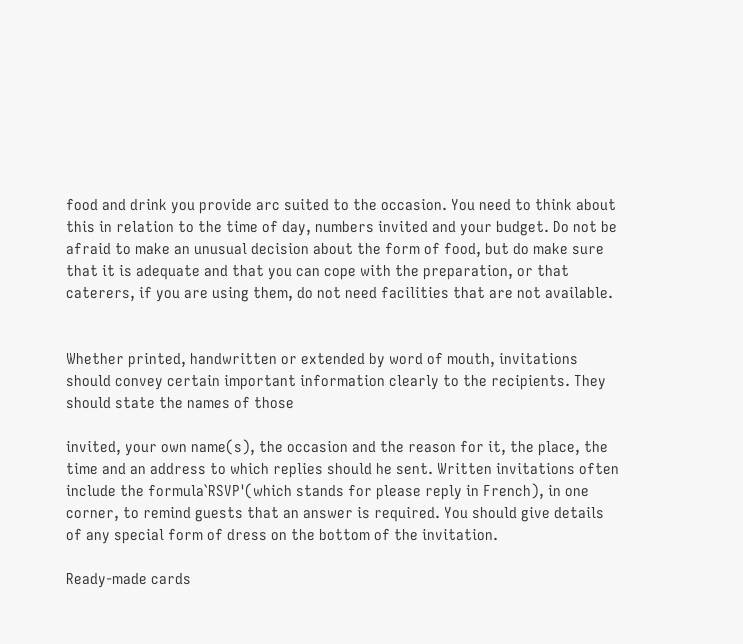food and drink you provide arc suited to the occasion. You need to think about this in relation to the time of day, numbers invited and your budget. Do not be afraid to make an unusual decision about the form of food, but do make sure that it is adequate and that you can cope with the preparation, or that caterers, if you are using them, do not need facilities that are not available.


Whether printed, handwritten or extended by word of mouth, invitations should convey certain important information clearly to the recipients. They should state the names of those

invited, your own name(s), the occasion and the reason for it, the place, the time and an address to which replies should he sent. Written invitations often include the formula`RSVP'(which stands for please reply in French), in one corner, to remind guests that an answer is required. You should give details of any special form of dress on the bottom of the invitation.

Ready-made cards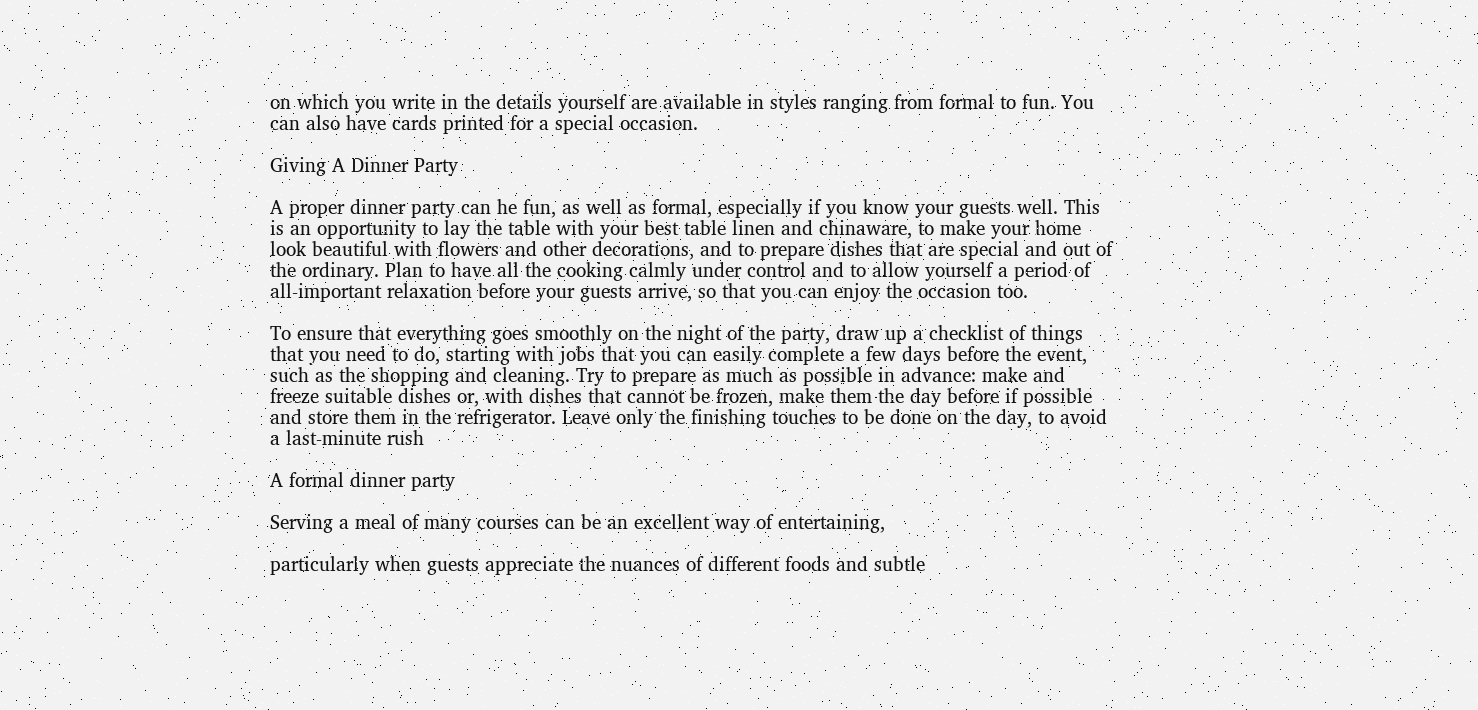on which you write in the details yourself are available in styles ranging from formal to fun. You can also have cards printed for a special occasion.

Giving A Dinner Party

A proper dinner party can he fun, as well as formal, especially if you know your guests well. This is an opportunity to lay the table with your best table linen and chinaware, to make your home look beautiful with flowers and other decorations, and to prepare dishes that are special and out of the ordinary. Plan to have all the cooking calmly under control and to allow yourself a period of all-important relaxation before your guests arrive, so that you can enjoy the occasion too.

To ensure that everything goes smoothly on the night of the party, draw up a checklist of things that you need to do, starting with jobs that you can easily complete a few days before the event, such as the shopping and cleaning. Try to prepare as much as possible in advance: make and freeze suitable dishes or, with dishes that cannot be frozen, make them the day before if possible and store them in the refrigerator. Leave only the finishing touches to be done on the day, to avoid a last-minute rush

A formal dinner party

Serving a meal of many courses can be an excellent way of entertaining,

particularly when guests appreciate the nuances of different foods and subtle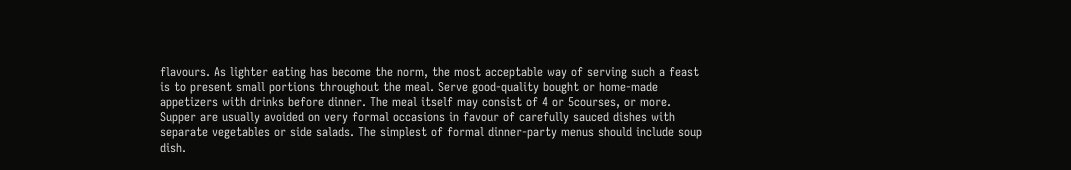flavours. As lighter eating has become the norm, the most acceptable way of serving such a feast is to present small portions throughout the meal. Serve good-quality bought or home-made appetizers with drinks before dinner. The meal itself may consist of 4 or 5courses, or more. Supper are usually avoided on very formal occasions in favour of carefully sauced dishes with separate vegetables or side salads. The simplest of formal dinner-party menus should include soup dish.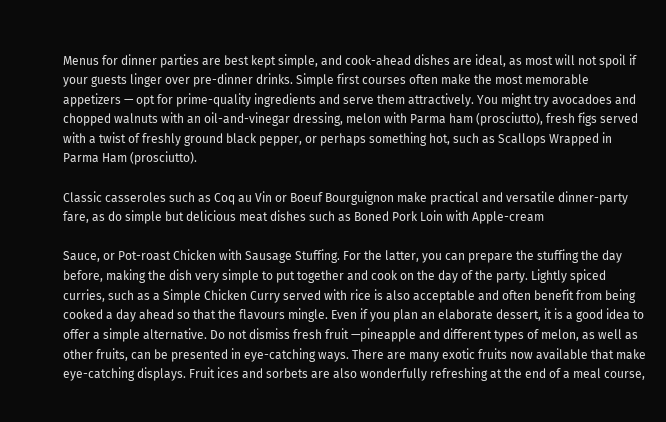Menus for dinner parties are best kept simple, and cook-ahead dishes are ideal, as most will not spoil if your guests linger over pre-dinner drinks. Simple first courses often make the most memorable appetizers — opt for prime-quality ingredients and serve them attractively. You might try avocadoes and chopped walnuts with an oil-and-vinegar dressing, melon with Parma ham (prosciutto), fresh figs served with a twist of freshly ground black pepper, or perhaps something hot, such as Scallops Wrapped in Parma Ham (prosciutto).

Classic casseroles such as Coq au Vin or Boeuf Bourguignon make practical and versatile dinner-party fare, as do simple but delicious meat dishes such as Boned Pork Loin with Apple-cream

Sauce, or Pot-roast Chicken with Sausage Stuffing. For the latter, you can prepare the stuffing the day before, making the dish very simple to put together and cook on the day of the party. Lightly spiced curries, such as a Simple Chicken Curry served with rice is also acceptable and often benefit from being cooked a day ahead so that the flavours mingle. Even if you plan an elaborate dessert, it is a good idea to offer a simple alternative. Do not dismiss fresh fruit —pineapple and different types of melon, as well as other fruits, can be presented in eye-catching ways. There are many exotic fruits now available that make eye-catching displays. Fruit ices and sorbets are also wonderfully refreshing at the end of a meal course,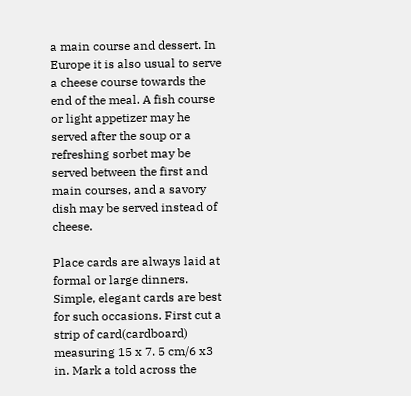a main course and dessert. In Europe it is also usual to serve a cheese course towards the end of the meal. A fish course or light appetizer may he served after the soup or a refreshing sorbet may be served between the first and main courses, and a savory dish may be served instead of cheese.

Place cards are always laid at formal or large dinners. Simple, elegant cards are best for such occasions. First cut a strip of card(cardboard) measuring 15 x 7. 5 cm/6 x3 in. Mark a told across the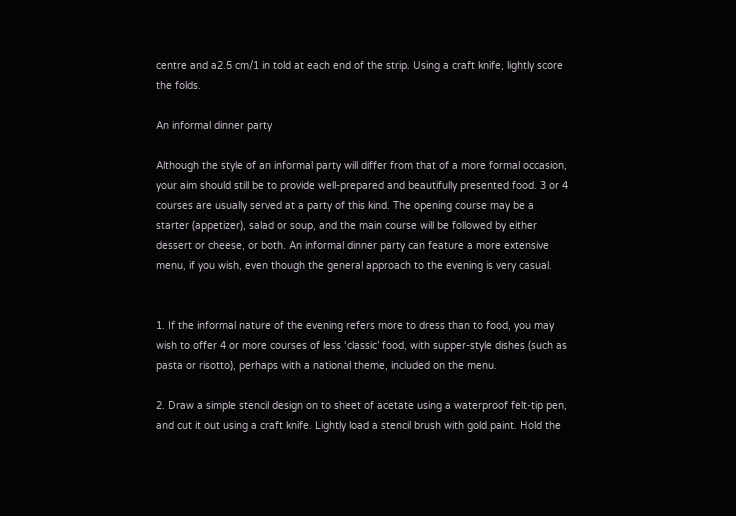centre and a2.5 cm/1 in told at each end of the strip. Using a craft knife, lightly score the folds.

An informal dinner party

Although the style of an informal party will differ from that of a more formal occasion, your aim should still be to provide well-prepared and beautifully presented food. 3 or 4 courses are usually served at a party of this kind. The opening course may be a starter (appetizer), salad or soup, and the main course will be followed by either dessert or cheese, or both. An informal dinner party can feature a more extensive menu, if you wish, even though the general approach to the evening is very casual.


1. If the informal nature of the evening refers more to dress than to food, you may wish to offer 4 or more courses of less ‘classic’ food, with supper-style dishes (such as pasta or risotto), perhaps with a national theme, included on the menu.

2. Draw a simple stencil design on to sheet of acetate using a waterproof felt-tip pen, and cut it out using a craft knife. Lightly load a stencil brush with gold paint. Hold the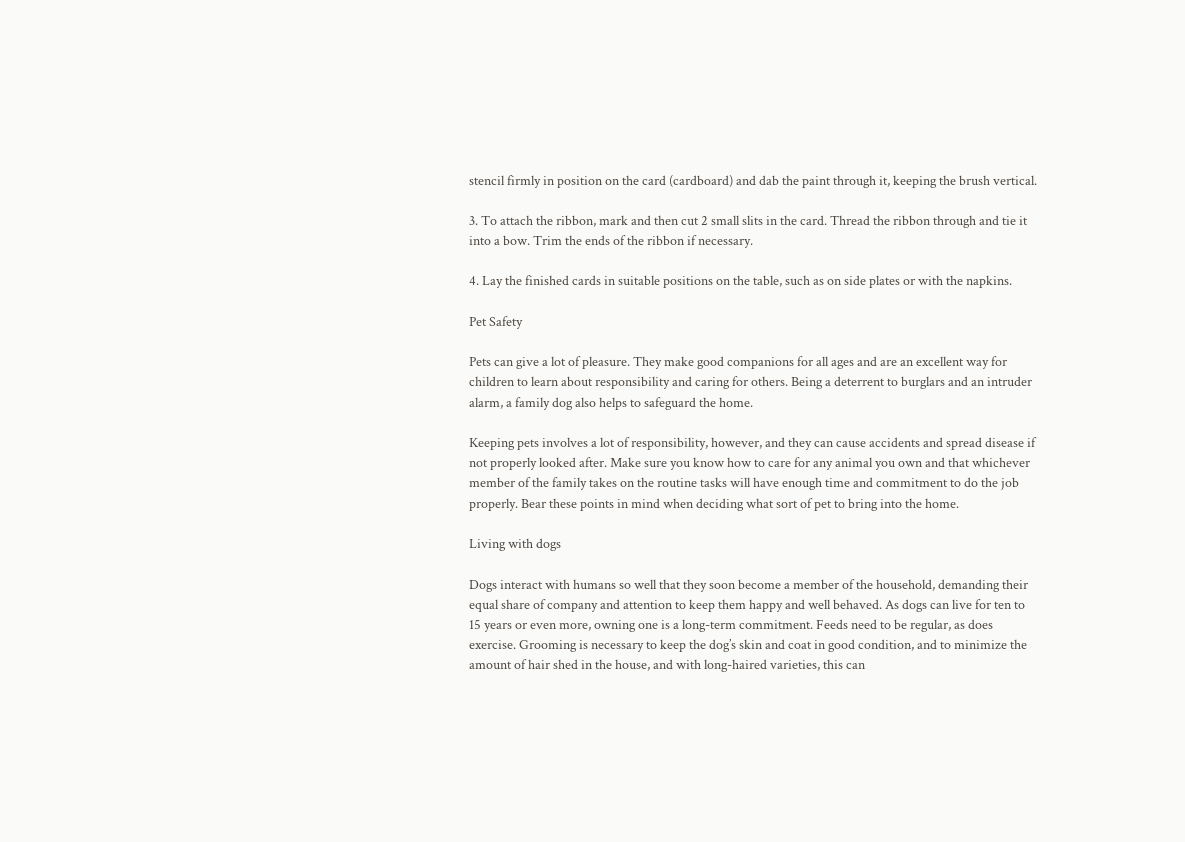stencil firmly in position on the card (cardboard) and dab the paint through it, keeping the brush vertical.

3. To attach the ribbon, mark and then cut 2 small slits in the card. Thread the ribbon through and tie it into a bow. Trim the ends of the ribbon if necessary.

4. Lay the finished cards in suitable positions on the table, such as on side plates or with the napkins.

Pet Safety

Pets can give a lot of pleasure. They make good companions for all ages and are an excellent way for children to learn about responsibility and caring for others. Being a deterrent to burglars and an intruder alarm, a family dog also helps to safeguard the home.

Keeping pets involves a lot of responsibility, however, and they can cause accidents and spread disease if not properly looked after. Make sure you know how to care for any animal you own and that whichever member of the family takes on the routine tasks will have enough time and commitment to do the job properly. Bear these points in mind when deciding what sort of pet to bring into the home.

Living with dogs

Dogs interact with humans so well that they soon become a member of the household, demanding their equal share of company and attention to keep them happy and well behaved. As dogs can live for ten to 15 years or even more, owning one is a long-term commitment. Feeds need to be regular, as does exercise. Grooming is necessary to keep the dog’s skin and coat in good condition, and to minimize the amount of hair shed in the house, and with long-haired varieties, this can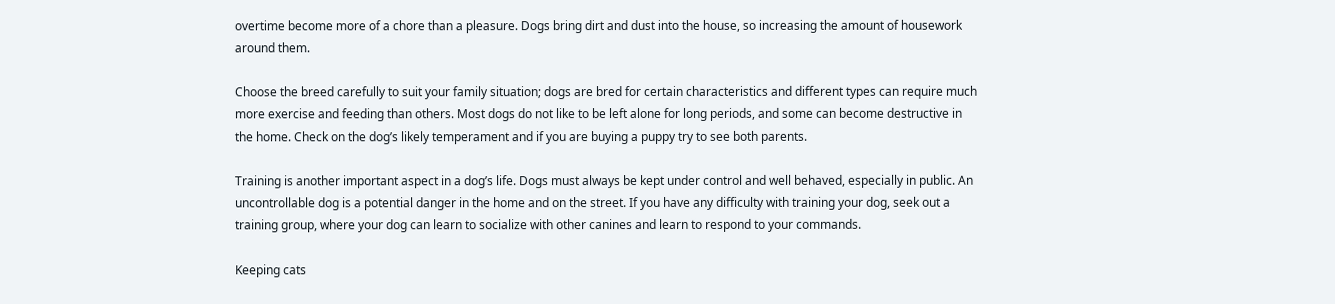overtime become more of a chore than a pleasure. Dogs bring dirt and dust into the house, so increasing the amount of housework around them.

Choose the breed carefully to suit your family situation; dogs are bred for certain characteristics and different types can require much more exercise and feeding than others. Most dogs do not like to be left alone for long periods, and some can become destructive in the home. Check on the dog’s likely temperament and if you are buying a puppy try to see both parents.

Training is another important aspect in a dog’s life. Dogs must always be kept under control and well behaved, especially in public. An uncontrollable dog is a potential danger in the home and on the street. If you have any difficulty with training your dog, seek out a training group, where your dog can learn to socialize with other canines and learn to respond to your commands.

Keeping cats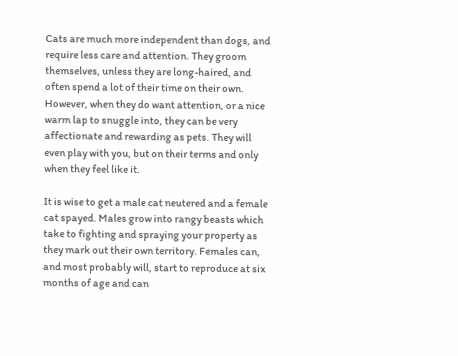Cats are much more independent than dogs, and require less care and attention. They groom themselves, unless they are long-haired, and often spend a lot of their time on their own. However, when they do want attention, or a nice warm lap to snuggle into, they can be very affectionate and rewarding as pets. They will even play with you, but on their terms and only when they feel like it.

It is wise to get a male cat neutered and a female cat spayed. Males grow into rangy beasts which take to fighting and spraying your property as they mark out their own territory. Females can, and most probably will, start to reproduce at six months of age and can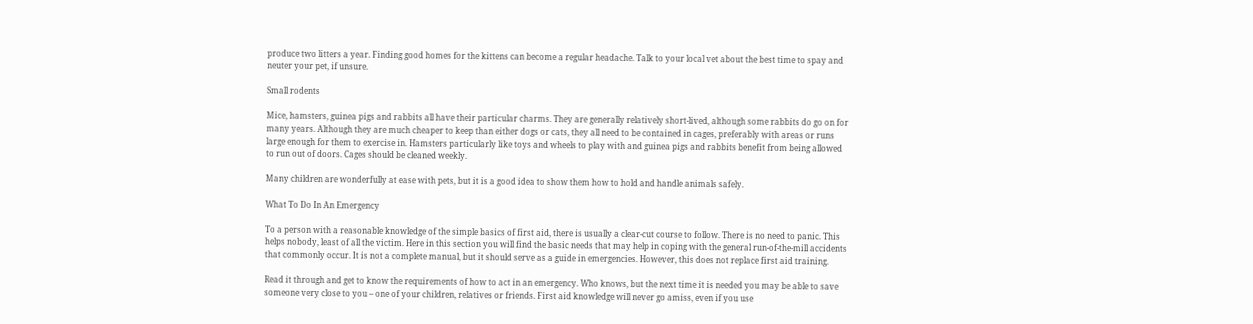produce two litters a year. Finding good homes for the kittens can become a regular headache. Talk to your local vet about the best time to spay and neuter your pet, if unsure.

Small rodents

Mice, hamsters, guinea pigs and rabbits all have their particular charms. They are generally relatively short-lived, although some rabbits do go on for many years. Although they are much cheaper to keep than either dogs or cats, they all need to be contained in cages, preferably with areas or runs large enough for them to exercise in. Hamsters particularly like toys and wheels to play with and guinea pigs and rabbits benefit from being allowed to run out of doors. Cages should be cleaned weekly.

Many children are wonderfully at ease with pets, but it is a good idea to show them how to hold and handle animals safely.

What To Do In An Emergency

To a person with a reasonable knowledge of the simple basics of first aid, there is usually a clear-cut course to follow. There is no need to panic. This helps nobody, least of all the victim. Here in this section you will find the basic needs that may help in coping with the general run-of-the-mill accidents that commonly occur. It is not a complete manual, but it should serve as a guide in emergencies. However, this does not replace first aid training.

Read it through and get to know the requirements of how to act in an emergency. Who knows, but the next time it is needed you may be able to save someone very close to you – one of your children, relatives or friends. First aid knowledge will never go amiss, even if you use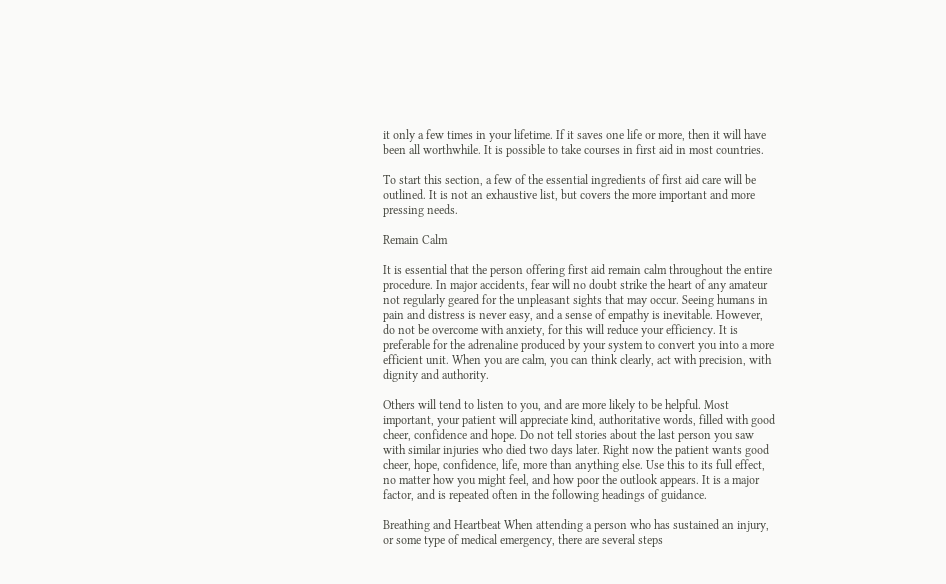it only a few times in your lifetime. If it saves one life or more, then it will have been all worthwhile. It is possible to take courses in first aid in most countries.

To start this section, a few of the essential ingredients of first aid care will be outlined. It is not an exhaustive list, but covers the more important and more pressing needs.

Remain Calm

It is essential that the person offering first aid remain calm throughout the entire procedure. In major accidents, fear will no doubt strike the heart of any amateur not regularly geared for the unpleasant sights that may occur. Seeing humans in pain and distress is never easy, and a sense of empathy is inevitable. However, do not be overcome with anxiety, for this will reduce your efficiency. It is preferable for the adrenaline produced by your system to convert you into a more efficient unit. When you are calm, you can think clearly, act with precision, with dignity and authority.

Others will tend to listen to you, and are more likely to be helpful. Most important, your patient will appreciate kind, authoritative words, filled with good cheer, confidence and hope. Do not tell stories about the last person you saw with similar injuries who died two days later. Right now the patient wants good cheer, hope, confidence, life, more than anything else. Use this to its full effect, no matter how you might feel, and how poor the outlook appears. It is a major factor, and is repeated often in the following headings of guidance.

Breathing and Heartbeat When attending a person who has sustained an injury, or some type of medical emergency, there are several steps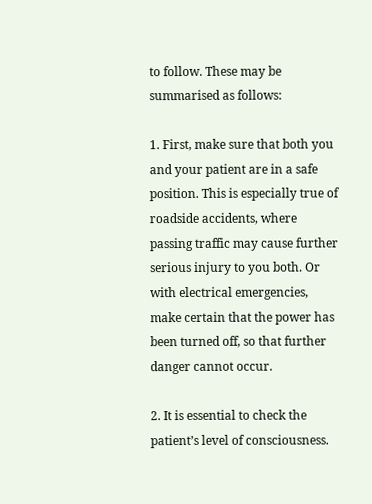to follow. These may be summarised as follows:

1. First, make sure that both you and your patient are in a safe position. This is especially true of roadside accidents, where passing traffic may cause further serious injury to you both. Or with electrical emergencies, make certain that the power has been turned off, so that further danger cannot occur.

2. It is essential to check the patient’s level of consciousness.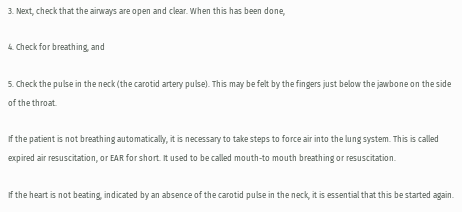3. Next, check that the airways are open and clear. When this has been done,

4. Check for breathing, and

5. Check the pulse in the neck (the carotid artery pulse). This may be felt by the fingers just below the jawbone on the side of the throat.

If the patient is not breathing automatically, it is necessary to take steps to force air into the lung system. This is called expired air resuscitation, or EAR for short. It used to be called mouth-to mouth breathing or resuscitation.

If the heart is not beating, indicated by an absence of the carotid pulse in the neck, it is essential that this be started again.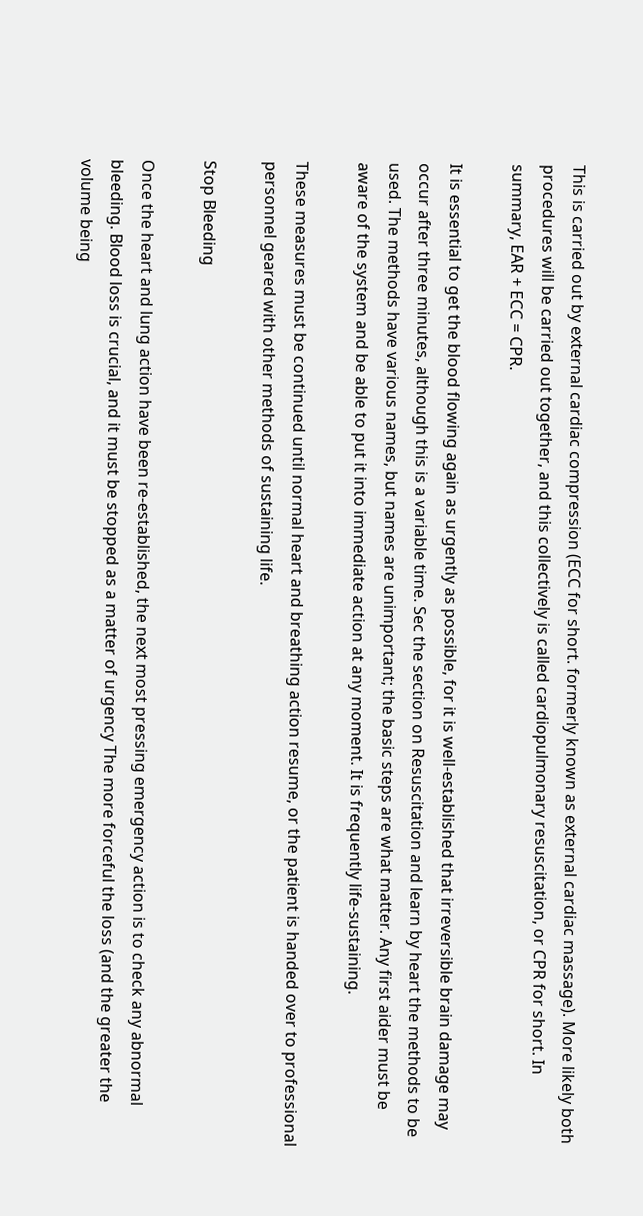This is carried out by external cardiac compression (ECC for short. formerly known as external cardiac massage). More likely both procedures will be carried out together, and this collectively is called cardiopulmonary resuscitation, or CPR for short. In summary, EAR + ECC = CPR.

It is essential to get the blood flowing again as urgently as possible, for it is well-established that irreversible brain damage may occur after three minutes, although this is a variable time. Sec the section on Resuscitation and learn by heart the methods to be used. The methods have various names, but names are unimportant; the basic steps are what matter. Any first aider must be aware of the system and be able to put it into immediate action at any moment. It is frequently life-sustaining.

These measures must be continued until normal heart and breathing action resume, or the patient is handed over to professional personnel geared with other methods of sustaining life.

Stop Bleeding

Once the heart and lung action have been re-established, the next most pressing emergency action is to check any abnormal bleeding. Blood loss is crucial, and it must be stopped as a matter of urgency The more forceful the loss (and the greater the volume being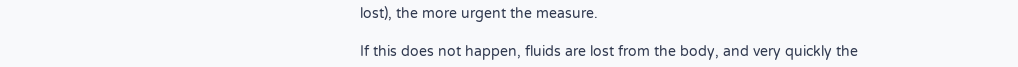lost), the more urgent the measure.

If this does not happen, fluids are lost from the body, and very quickly the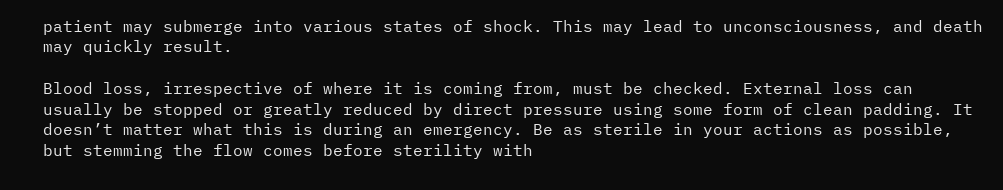patient may submerge into various states of shock. This may lead to unconsciousness, and death may quickly result.

Blood loss, irrespective of where it is coming from, must be checked. External loss can usually be stopped or greatly reduced by direct pressure using some form of clean padding. It doesn’t matter what this is during an emergency. Be as sterile in your actions as possible, but stemming the flow comes before sterility with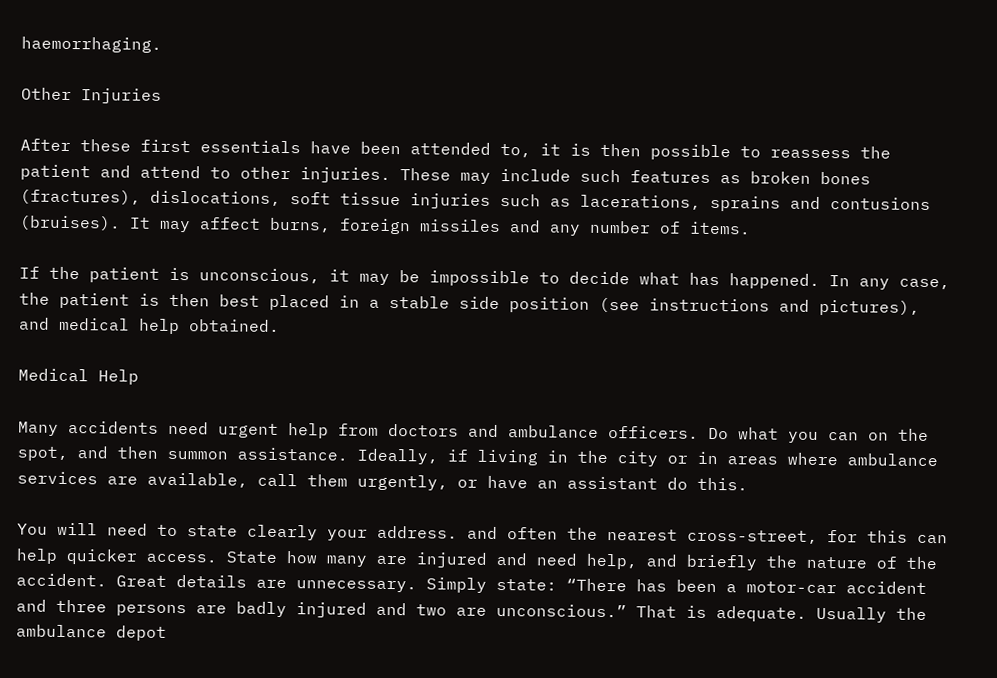haemorrhaging.

Other Injuries

After these first essentials have been attended to, it is then possible to reassess the patient and attend to other injuries. These may include such features as broken bones (fractures), dislocations, soft tissue injuries such as lacerations, sprains and contusions (bruises). It may affect burns, foreign missiles and any number of items.

If the patient is unconscious, it may be impossible to decide what has happened. In any case, the patient is then best placed in a stable side position (see instructions and pictures), and medical help obtained.

Medical Help

Many accidents need urgent help from doctors and ambulance officers. Do what you can on the spot, and then summon assistance. Ideally, if living in the city or in areas where ambulance services are available, call them urgently, or have an assistant do this.

You will need to state clearly your address. and often the nearest cross-street, for this can help quicker access. State how many are injured and need help, and briefly the nature of the accident. Great details are unnecessary. Simply state: “There has been a motor-car accident and three persons are badly injured and two are unconscious.” That is adequate. Usually the ambulance depot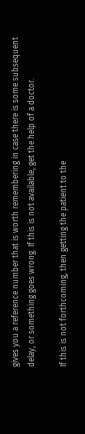gives you a reference number that is worth remembering in case there is some subsequent delay, or something goes wrong. If this is not available, get the help of a doctor.

If this is not forthcoming, then getting the patient to the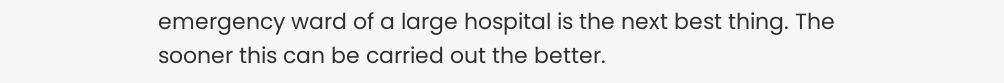emergency ward of a large hospital is the next best thing. The sooner this can be carried out the better.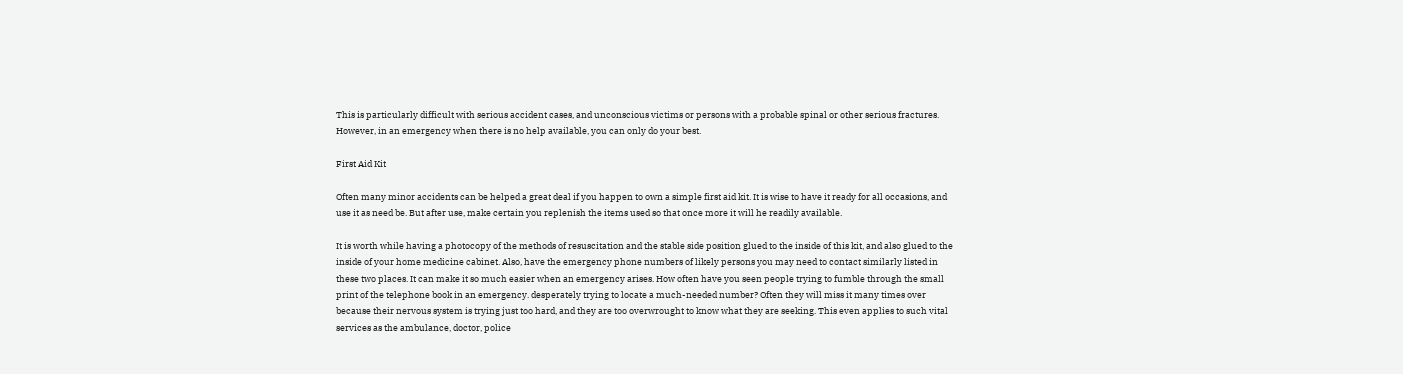This is particularly difficult with serious accident cases, and unconscious victims or persons with a probable spinal or other serious fractures. However, in an emergency when there is no help available, you can only do your best.

First Aid Kit

Often many minor accidents can be helped a great deal if you happen to own a simple first aid kit. It is wise to have it ready for all occasions, and use it as need be. But after use, make certain you replenish the items used so that once more it will he readily available.

It is worth while having a photocopy of the methods of resuscitation and the stable side position glued to the inside of this kit, and also glued to the inside of your home medicine cabinet. Also, have the emergency phone numbers of likely persons you may need to contact similarly listed in these two places. It can make it so much easier when an emergency arises. How often have you seen people trying to fumble through the small print of the telephone book in an emergency. desperately trying to locate a much-needed number? Often they will miss it many times over because their nervous system is trying just too hard, and they are too overwrought to know what they are seeking. This even applies to such vital services as the ambulance, doctor, police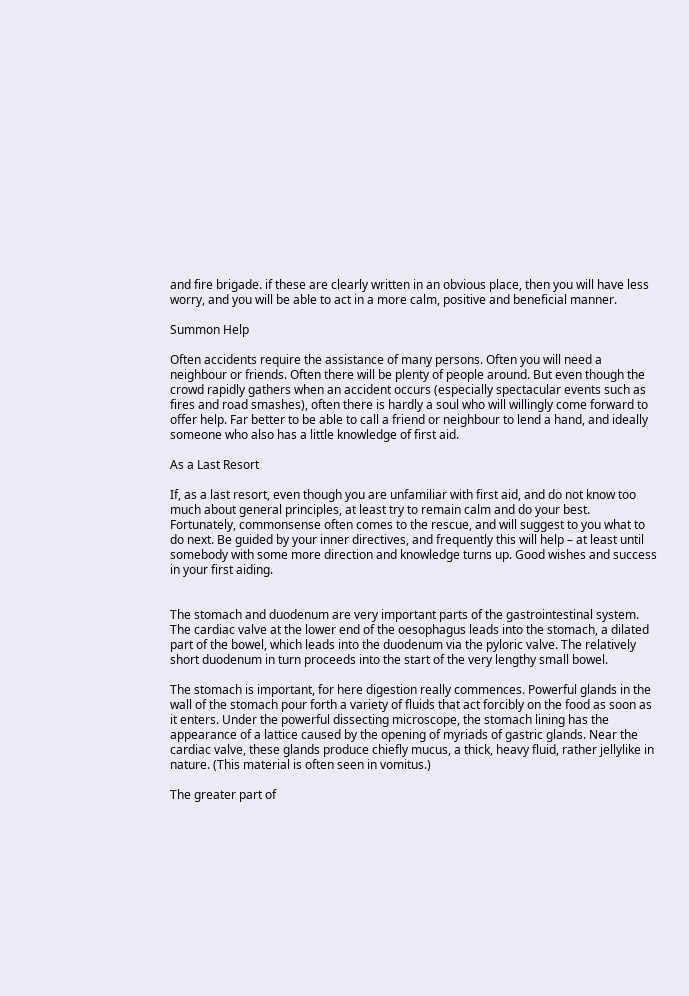and fire brigade. if these are clearly written in an obvious place, then you will have less worry, and you will be able to act in a more calm, positive and beneficial manner.

Summon Help

Often accidents require the assistance of many persons. Often you will need a neighbour or friends. Often there will be plenty of people around. But even though the crowd rapidly gathers when an accident occurs (especially spectacular events such as fires and road smashes), often there is hardly a soul who will willingly come forward to offer help. Far better to be able to call a friend or neighbour to lend a hand, and ideally someone who also has a little knowledge of first aid.

As a Last Resort

If, as a last resort, even though you are unfamiliar with first aid, and do not know too much about general principles, at least try to remain calm and do your best. Fortunately, commonsense often comes to the rescue, and will suggest to you what to do next. Be guided by your inner directives, and frequently this will help – at least until somebody with some more direction and knowledge turns up. Good wishes and success in your first aiding.


The stomach and duodenum are very important parts of the gastrointestinal system. The cardiac valve at the lower end of the oesophagus leads into the stomach, a dilated part of the bowel, which leads into the duodenum via the pyloric valve. The relatively short duodenum in turn proceeds into the start of the very lengthy small bowel.

The stomach is important, for here digestion really commences. Powerful glands in the wall of the stomach pour forth a variety of fluids that act forcibly on the food as soon as it enters. Under the powerful dissecting microscope, the stomach lining has the appearance of a lattice caused by the opening of myriads of gastric glands. Near the cardiac valve, these glands produce chiefly mucus, a thick, heavy fluid, rather jellylike in nature. (This material is often seen in vomitus.)

The greater part of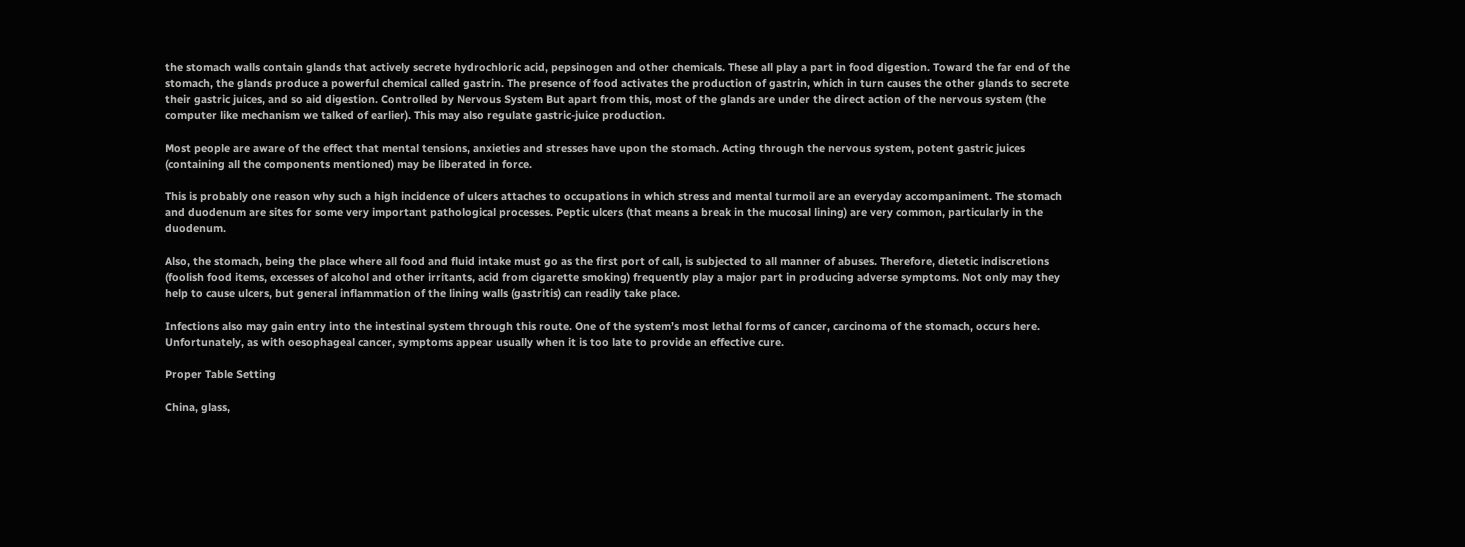the stomach walls contain glands that actively secrete hydrochloric acid, pepsinogen and other chemicals. These all play a part in food digestion. Toward the far end of the stomach, the glands produce a powerful chemical called gastrin. The presence of food activates the production of gastrin, which in turn causes the other glands to secrete their gastric juices, and so aid digestion. Controlled by Nervous System But apart from this, most of the glands are under the direct action of the nervous system (the computer like mechanism we talked of earlier). This may also regulate gastric-juice production.

Most people are aware of the effect that mental tensions, anxieties and stresses have upon the stomach. Acting through the nervous system, potent gastric juices (containing all the components mentioned) may be liberated in force.

This is probably one reason why such a high incidence of ulcers attaches to occupations in which stress and mental turmoil are an everyday accompaniment. The stomach and duodenum are sites for some very important pathological processes. Peptic ulcers (that means a break in the mucosal lining) are very common, particularly in the duodenum.

Also, the stomach, being the place where all food and fluid intake must go as the first port of call, is subjected to all manner of abuses. Therefore, dietetic indiscretions (foolish food items, excesses of alcohol and other irritants, acid from cigarette smoking) frequently play a major part in producing adverse symptoms. Not only may they help to cause ulcers, but general inflammation of the lining walls (gastritis) can readily take place.

Infections also may gain entry into the intestinal system through this route. One of the system’s most lethal forms of cancer, carcinoma of the stomach, occurs here. Unfortunately, as with oesophageal cancer, symptoms appear usually when it is too late to provide an effective cure.

Proper Table Setting

China, glass,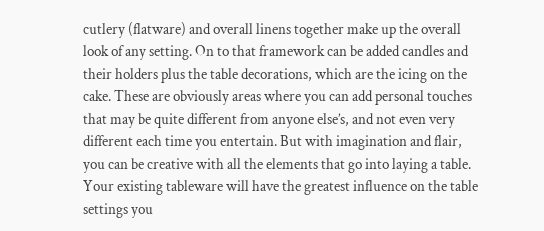cutlery (flatware) and overall linens together make up the overall look of any setting. On to that framework can be added candles and their holders plus the table decorations, which are the icing on the cake. These are obviously areas where you can add personal touches that may be quite different from anyone else’s, and not even very different each time you entertain. But with imagination and flair, you can be creative with all the elements that go into laying a table. Your existing tableware will have the greatest influence on the table settings you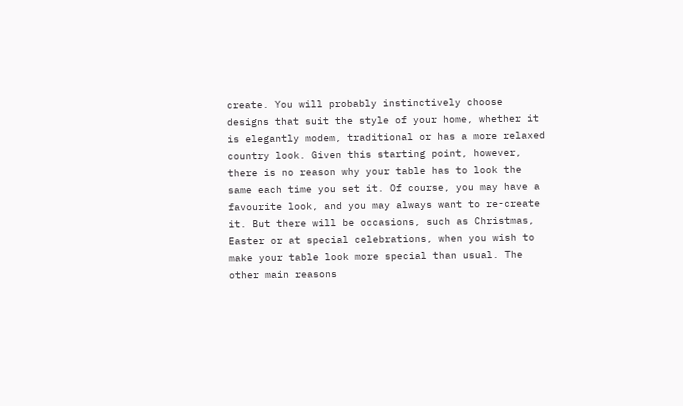create. You will probably instinctively choose designs that suit the style of your home, whether it is elegantly modem, traditional or has a more relaxed country look. Given this starting point, however, there is no reason why your table has to look the same each time you set it. Of course, you may have a favourite look, and you may always want to re-create it. But there will be occasions, such as Christmas, Easter or at special celebrations, when you wish to make your table look more special than usual. The other main reasons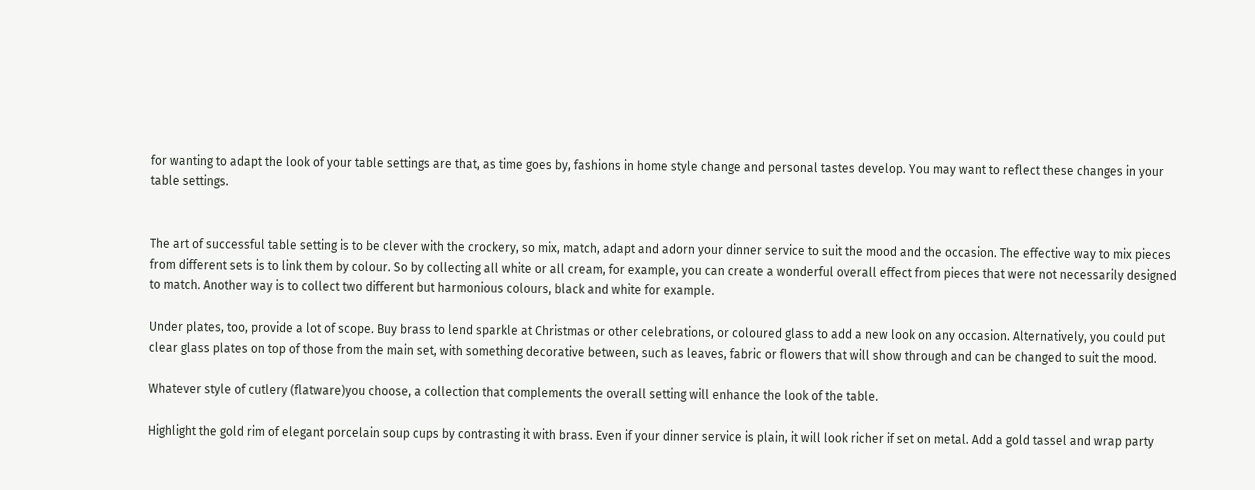for wanting to adapt the look of your table settings are that, as time goes by, fashions in home style change and personal tastes develop. You may want to reflect these changes in your table settings.


The art of successful table setting is to be clever with the crockery, so mix, match, adapt and adorn your dinner service to suit the mood and the occasion. The effective way to mix pieces from different sets is to link them by colour. So by collecting all white or all cream, for example, you can create a wonderful overall effect from pieces that were not necessarily designed to match. Another way is to collect two different but harmonious colours, black and white for example.

Under plates, too, provide a lot of scope. Buy brass to lend sparkle at Christmas or other celebrations, or coloured glass to add a new look on any occasion. Alternatively, you could put clear glass plates on top of those from the main set, with something decorative between, such as leaves, fabric or flowers that will show through and can be changed to suit the mood.

Whatever style of cutlery (flatware)you choose, a collection that complements the overall setting will enhance the look of the table.

Highlight the gold rim of elegant porcelain soup cups by contrasting it with brass. Even if your dinner service is plain, it will look richer if set on metal. Add a gold tassel and wrap party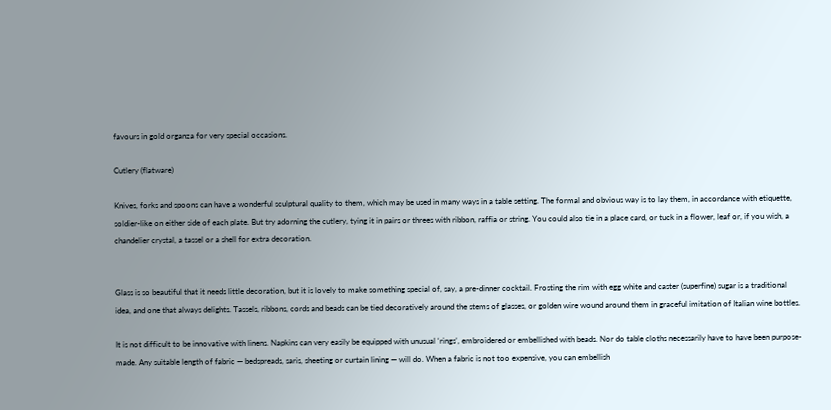favours in gold organza for very special occasions.

Cutlery (flatware)

Knives, forks and spoons can have a wonderful sculptural quality to them, which may be used in many ways in a table setting. The formal and obvious way is to lay them, in accordance with etiquette, soldier-like on either side of each plate. But try adorning the cutlery, tying it in pairs or threes with ribbon, raffia or string. You could also tie in a place card, or tuck in a flower, leaf or, if you wish, a chandelier crystal, a tassel or a shell for extra decoration.


Glass is so beautiful that it needs little decoration, but it is lovely to make something special of, say, a pre-dinner cocktail. Frosting the rim with egg white and caster (superfine) sugar is a traditional idea, and one that always delights. Tassels, ribbons, cords and beads can be tied decoratively around the stems of glasses, or golden wire wound around them in graceful imitation of Italian wine bottles.

It is not difficult to be innovative with linens. Napkins can very easily be equipped with unusual ‘rings’, embroidered or embellished with beads. Nor do table cloths necessarily have to have been purpose-made. Any suitable length of fabric — bedspreads, saris, sheeting or curtain lining — will do. When a fabric is not too expensive, you can embellish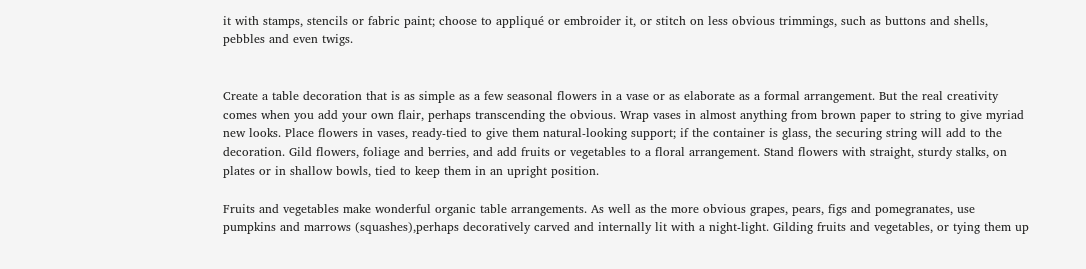it with stamps, stencils or fabric paint; choose to appliqué or embroider it, or stitch on less obvious trimmings, such as buttons and shells, pebbles and even twigs.


Create a table decoration that is as simple as a few seasonal flowers in a vase or as elaborate as a formal arrangement. But the real creativity comes when you add your own flair, perhaps transcending the obvious. Wrap vases in almost anything from brown paper to string to give myriad new looks. Place flowers in vases, ready-tied to give them natural-looking support; if the container is glass, the securing string will add to the decoration. Gild flowers, foliage and berries, and add fruits or vegetables to a floral arrangement. Stand flowers with straight, sturdy stalks, on plates or in shallow bowls, tied to keep them in an upright position.

Fruits and vegetables make wonderful organic table arrangements. As well as the more obvious grapes, pears, figs and pomegranates, use pumpkins and marrows (squashes),perhaps decoratively carved and internally lit with a night-light. Gilding fruits and vegetables, or tying them up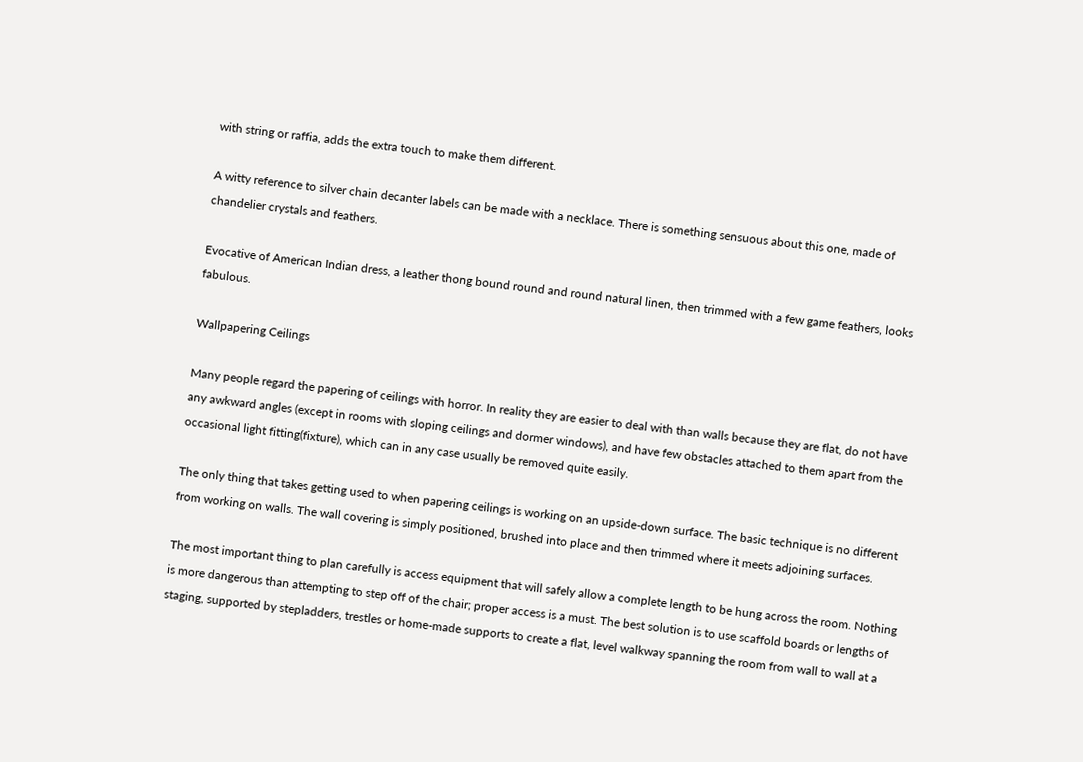with string or raffia, adds the extra touch to make them different.

A witty reference to silver chain decanter labels can be made with a necklace. There is something sensuous about this one, made of chandelier crystals and feathers.

Evocative of American Indian dress, a leather thong bound round and round natural linen, then trimmed with a few game feathers, looks fabulous.

Wallpapering Ceilings

Many people regard the papering of ceilings with horror. In reality they are easier to deal with than walls because they are flat, do not have any awkward angles (except in rooms with sloping ceilings and dormer windows), and have few obstacles attached to them apart from the occasional light fitting(fixture), which can in any case usually be removed quite easily.

The only thing that takes getting used to when papering ceilings is working on an upside-down surface. The basic technique is no different from working on walls. The wall covering is simply positioned, brushed into place and then trimmed where it meets adjoining surfaces.

The most important thing to plan carefully is access equipment that will safely allow a complete length to be hung across the room. Nothing is more dangerous than attempting to step off of the chair; proper access is a must. The best solution is to use scaffold boards or lengths of staging, supported by stepladders, trestles or home-made supports to create a flat, level walkway spanning the room from wall to wall at a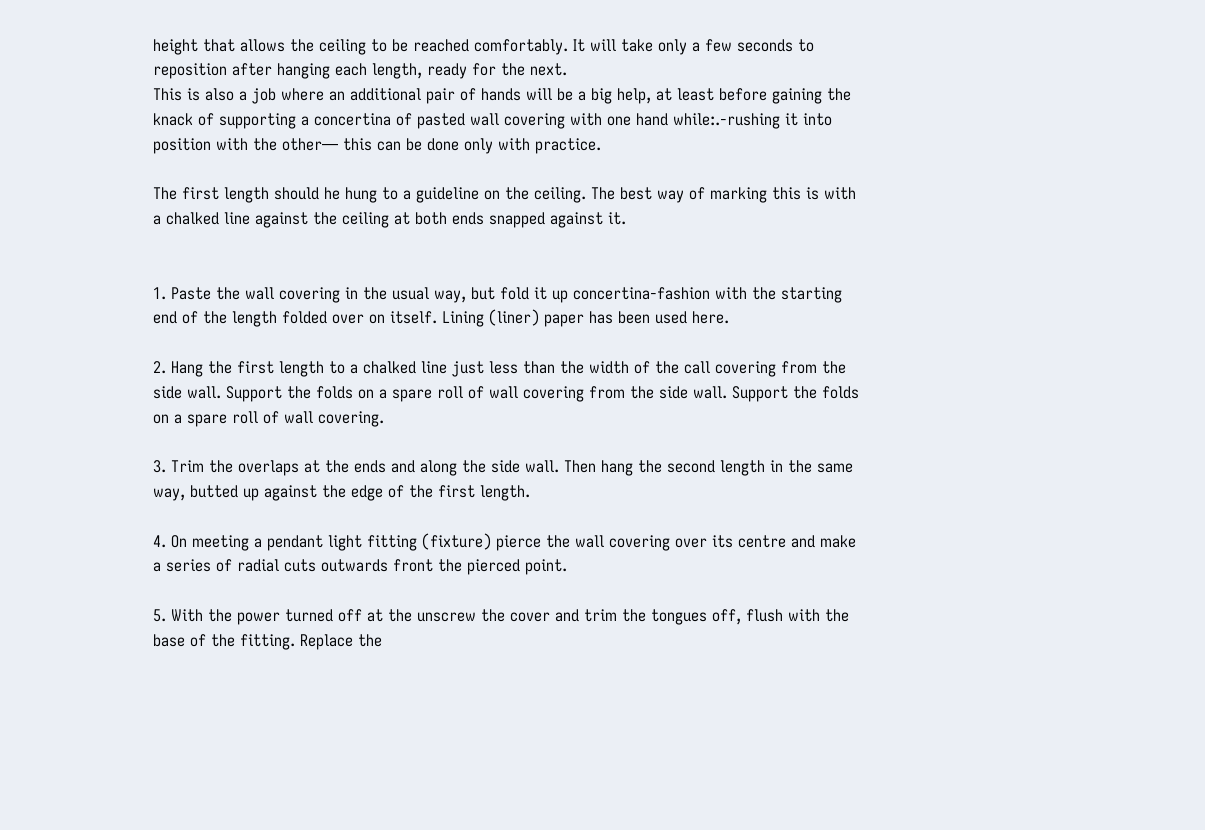height that allows the ceiling to be reached comfortably. It will take only a few seconds to reposition after hanging each length, ready for the next.
This is also a job where an additional pair of hands will be a big help, at least before gaining the knack of supporting a concertina of pasted wall covering with one hand while:.-rushing it into position with the other— this can be done only with practice.

The first length should he hung to a guideline on the ceiling. The best way of marking this is with a chalked line against the ceiling at both ends snapped against it.


1. Paste the wall covering in the usual way, but fold it up concertina-fashion with the starting end of the length folded over on itself. Lining (liner) paper has been used here.

2. Hang the first length to a chalked line just less than the width of the call covering from the side wall. Support the folds on a spare roll of wall covering from the side wall. Support the folds on a spare roll of wall covering.

3. Trim the overlaps at the ends and along the side wall. Then hang the second length in the same way, butted up against the edge of the first length.

4. On meeting a pendant light fitting (fixture) pierce the wall covering over its centre and make a series of radial cuts outwards front the pierced point.

5. With the power turned off at the unscrew the cover and trim the tongues off, flush with the base of the fitting. Replace the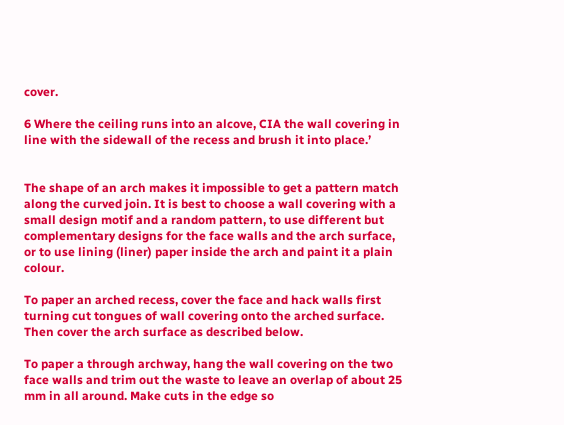cover.

6 Where the ceiling runs into an alcove, CIA the wall covering in line with the sidewall of the recess and brush it into place.’


The shape of an arch makes it impossible to get a pattern match along the curved join. It is best to choose a wall covering with a small design motif and a random pattern, to use different but complementary designs for the face walls and the arch surface, or to use lining (liner) paper inside the arch and paint it a plain colour.

To paper an arched recess, cover the face and hack walls first turning cut tongues of wall covering onto the arched surface. Then cover the arch surface as described below.

To paper a through archway, hang the wall covering on the two face walls and trim out the waste to leave an overlap of about 25 mm in all around. Make cuts in the edge so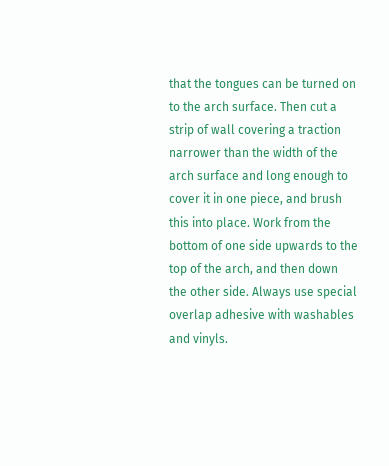that the tongues can be turned on to the arch surface. Then cut a strip of wall covering a traction narrower than the width of the arch surface and long enough to cover it in one piece, and brush this into place. Work from the bottom of one side upwards to the top of the arch, and then down the other side. Always use special overlap adhesive with washables and vinyls.